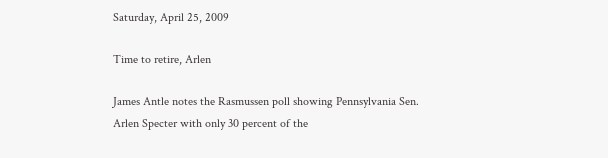Saturday, April 25, 2009

Time to retire, Arlen

James Antle notes the Rasmussen poll showing Pennsylvania Sen. Arlen Specter with only 30 percent of the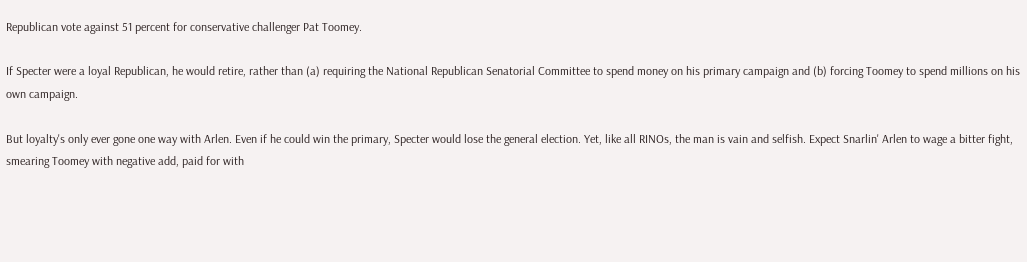Republican vote against 51 percent for conservative challenger Pat Toomey.

If Specter were a loyal Republican, he would retire, rather than (a) requiring the National Republican Senatorial Committee to spend money on his primary campaign and (b) forcing Toomey to spend millions on his own campaign.

But loyalty's only ever gone one way with Arlen. Even if he could win the primary, Specter would lose the general election. Yet, like all RINOs, the man is vain and selfish. Expect Snarlin' Arlen to wage a bitter fight, smearing Toomey with negative add, paid for with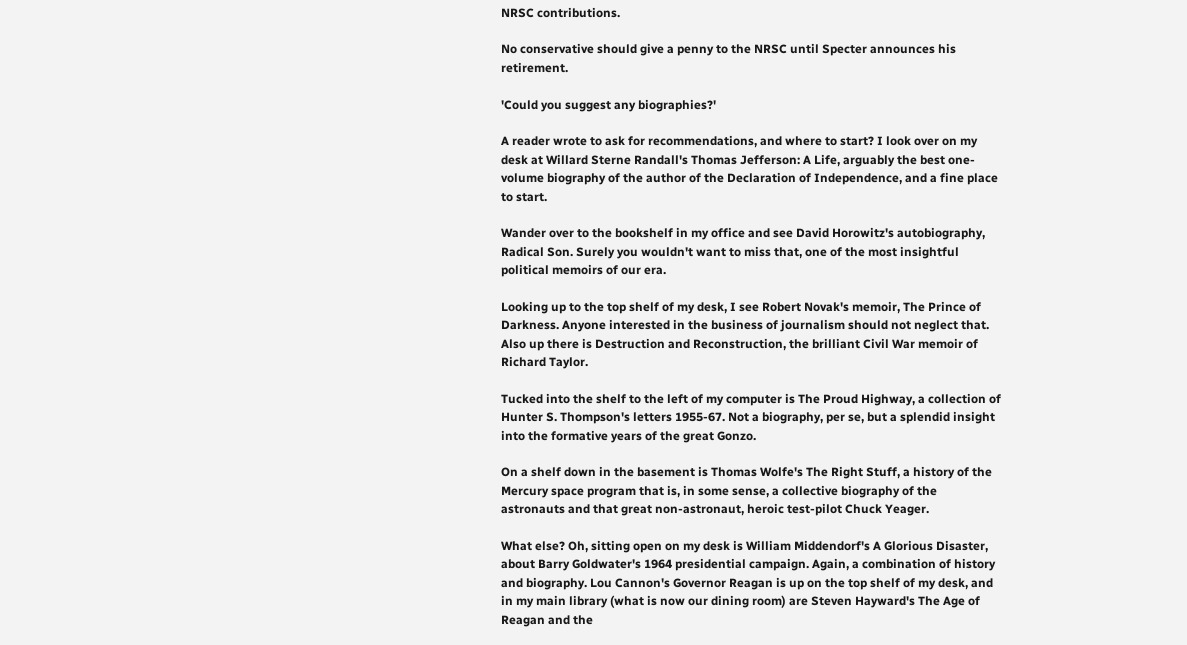NRSC contributions.

No conservative should give a penny to the NRSC until Specter announces his retirement.

'Could you suggest any biographies?'

A reader wrote to ask for recommendations, and where to start? I look over on my desk at Willard Sterne Randall's Thomas Jefferson: A Life, arguably the best one-volume biography of the author of the Declaration of Independence, and a fine place to start.

Wander over to the bookshelf in my office and see David Horowitz's autobiography, Radical Son. Surely you wouldn't want to miss that, one of the most insightful political memoirs of our era.

Looking up to the top shelf of my desk, I see Robert Novak's memoir, The Prince of Darkness. Anyone interested in the business of journalism should not neglect that. Also up there is Destruction and Reconstruction, the brilliant Civil War memoir of Richard Taylor.

Tucked into the shelf to the left of my computer is The Proud Highway, a collection of Hunter S. Thompson's letters 1955-67. Not a biography, per se, but a splendid insight into the formative years of the great Gonzo.

On a shelf down in the basement is Thomas Wolfe's The Right Stuff, a history of the Mercury space program that is, in some sense, a collective biography of the astronauts and that great non-astronaut, heroic test-pilot Chuck Yeager.

What else? Oh, sitting open on my desk is William Middendorf's A Glorious Disaster, about Barry Goldwater's 1964 presidential campaign. Again, a combination of history and biography. Lou Cannon's Governor Reagan is up on the top shelf of my desk, and in my main library (what is now our dining room) are Steven Hayward's The Age of Reagan and the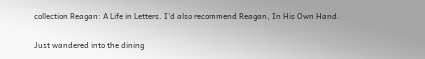collection Reagan: A Life in Letters. I'd also recommend Reagan, In His Own Hand.

Just wandered into the dining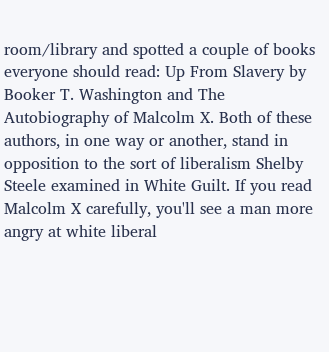room/library and spotted a couple of books everyone should read: Up From Slavery by Booker T. Washington and The Autobiography of Malcolm X. Both of these authors, in one way or another, stand in opposition to the sort of liberalism Shelby Steele examined in White Guilt. If you read Malcolm X carefully, you'll see a man more angry at white liberal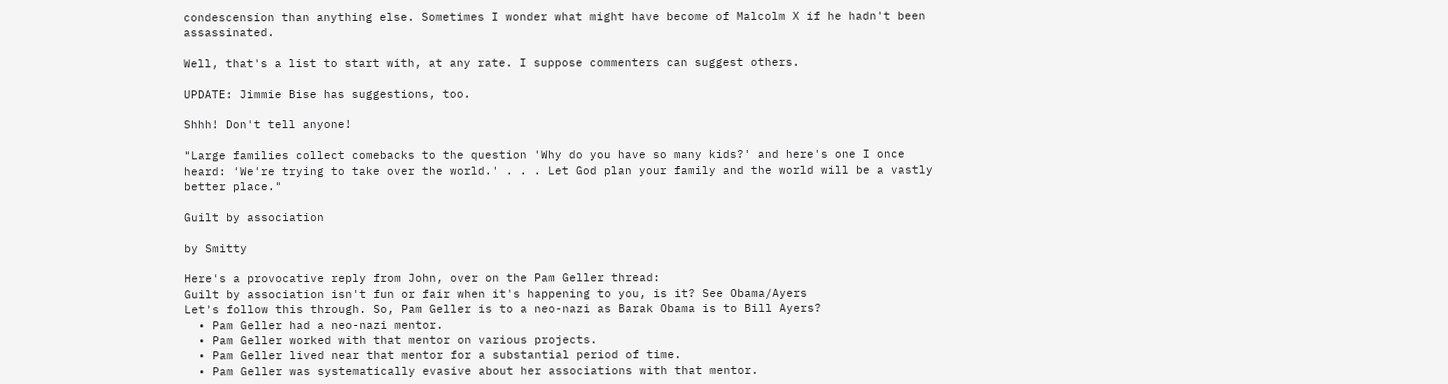condescension than anything else. Sometimes I wonder what might have become of Malcolm X if he hadn't been assassinated.

Well, that's a list to start with, at any rate. I suppose commenters can suggest others.

UPDATE: Jimmie Bise has suggestions, too.

Shhh! Don't tell anyone!

"Large families collect comebacks to the question 'Why do you have so many kids?' and here's one I once heard: 'We're trying to take over the world.' . . . Let God plan your family and the world will be a vastly better place."

Guilt by association

by Smitty

Here's a provocative reply from John, over on the Pam Geller thread:
Guilt by association isn't fun or fair when it's happening to you, is it? See Obama/Ayers
Let's follow this through. So, Pam Geller is to a neo-nazi as Barak Obama is to Bill Ayers?
  • Pam Geller had a neo-nazi mentor.
  • Pam Geller worked with that mentor on various projects.
  • Pam Geller lived near that mentor for a substantial period of time.
  • Pam Geller was systematically evasive about her associations with that mentor.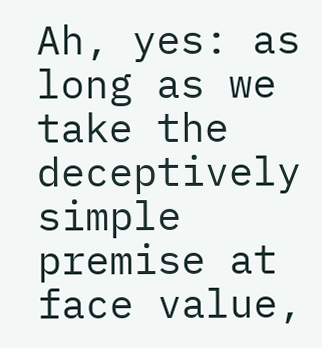Ah, yes: as long as we take the deceptively simple premise at face value,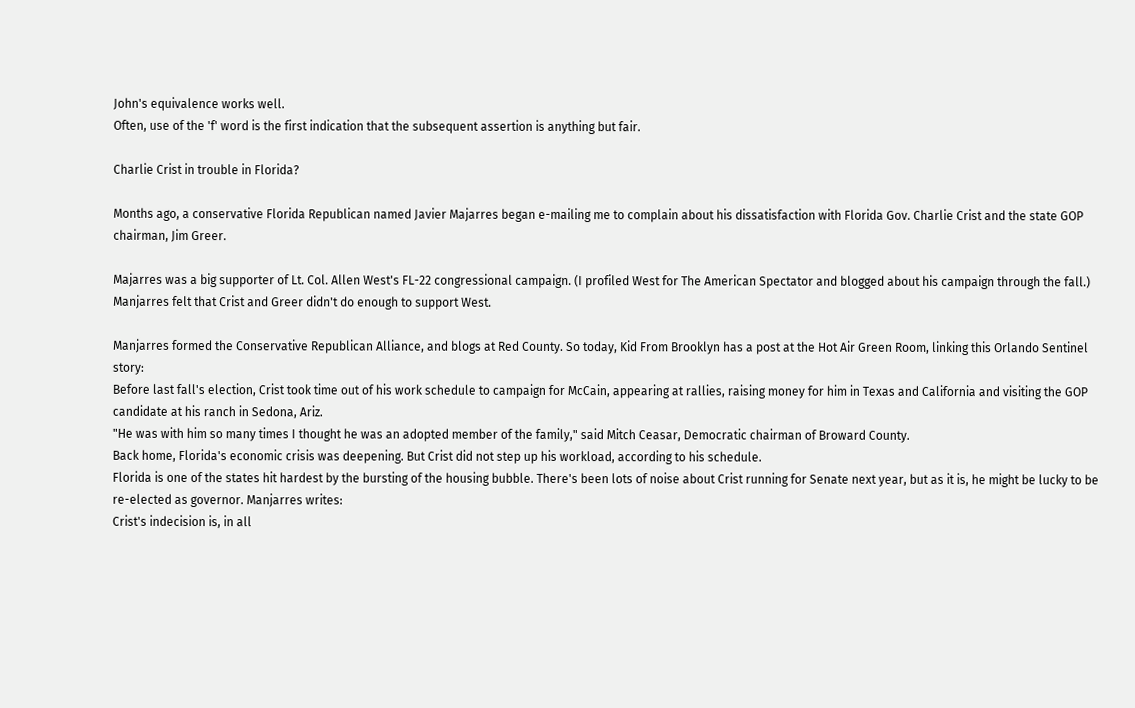John's equivalence works well.
Often, use of the 'f' word is the first indication that the subsequent assertion is anything but fair.

Charlie Crist in trouble in Florida?

Months ago, a conservative Florida Republican named Javier Majarres began e-mailing me to complain about his dissatisfaction with Florida Gov. Charlie Crist and the state GOP chairman, Jim Greer.

Majarres was a big supporter of Lt. Col. Allen West's FL-22 congressional campaign. (I profiled West for The American Spectator and blogged about his campaign through the fall.) Manjarres felt that Crist and Greer didn't do enough to support West.

Manjarres formed the Conservative Republican Alliance, and blogs at Red County. So today, Kid From Brooklyn has a post at the Hot Air Green Room, linking this Orlando Sentinel story:
Before last fall's election, Crist took time out of his work schedule to campaign for McCain, appearing at rallies, raising money for him in Texas and California and visiting the GOP candidate at his ranch in Sedona, Ariz.
"He was with him so many times I thought he was an adopted member of the family," said Mitch Ceasar, Democratic chairman of Broward County.
Back home, Florida's economic crisis was deepening. But Crist did not step up his workload, according to his schedule.
Florida is one of the states hit hardest by the bursting of the housing bubble. There's been lots of noise about Crist running for Senate next year, but as it is, he might be lucky to be re-elected as governor. Manjarres writes:
Crist's indecision is, in all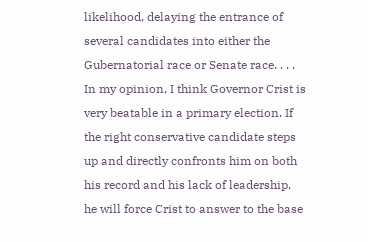likelihood, delaying the entrance of several candidates into either the Gubernatorial race or Senate race. . . .
In my opinion, I think Governor Crist is very beatable in a primary election. If the right conservative candidate steps up and directly confronts him on both his record and his lack of leadership, he will force Crist to answer to the base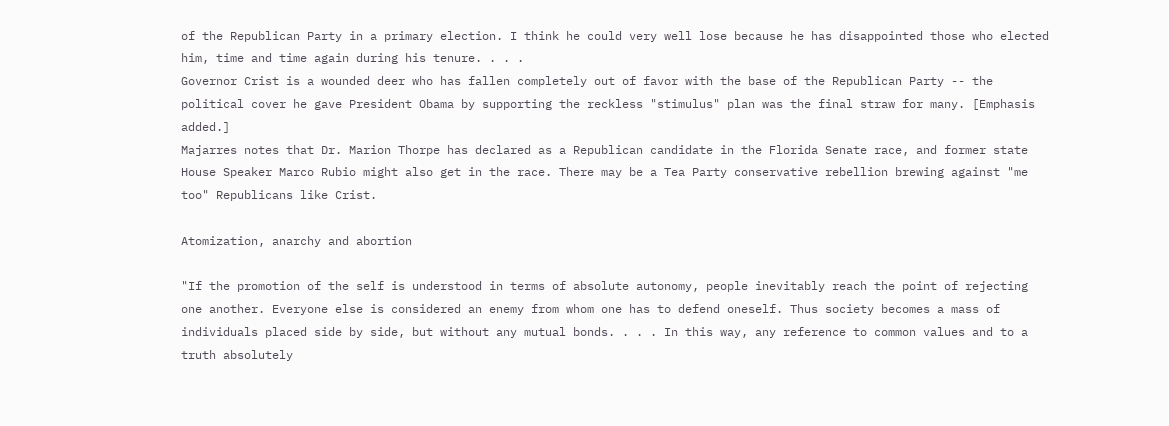of the Republican Party in a primary election. I think he could very well lose because he has disappointed those who elected him, time and time again during his tenure. . . .
Governor Crist is a wounded deer who has fallen completely out of favor with the base of the Republican Party -- the political cover he gave President Obama by supporting the reckless "stimulus" plan was the final straw for many. [Emphasis added.]
Majarres notes that Dr. Marion Thorpe has declared as a Republican candidate in the Florida Senate race, and former state House Speaker Marco Rubio might also get in the race. There may be a Tea Party conservative rebellion brewing against "me too" Republicans like Crist.

Atomization, anarchy and abortion

"If the promotion of the self is understood in terms of absolute autonomy, people inevitably reach the point of rejecting one another. Everyone else is considered an enemy from whom one has to defend oneself. Thus society becomes a mass of individuals placed side by side, but without any mutual bonds. . . . In this way, any reference to common values and to a truth absolutely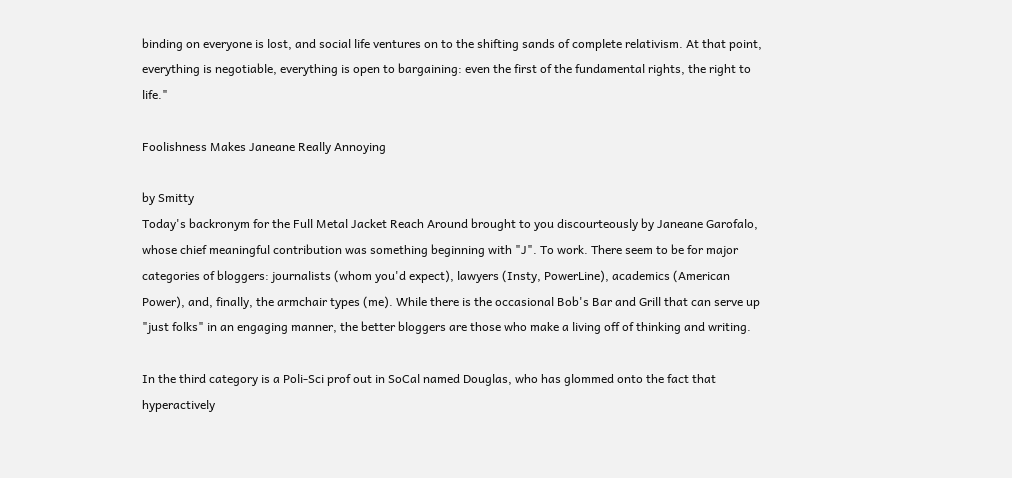binding on everyone is lost, and social life ventures on to the shifting sands of complete relativism. At that point, everything is negotiable, everything is open to bargaining: even the first of the fundamental rights, the right to life."

Foolishness Makes Janeane Really Annoying

by Smitty
Today's backronym for the Full Metal Jacket Reach Around brought to you discourteously by Janeane Garofalo, whose chief meaningful contribution was something beginning with "J". To work. There seem to be for major categories of bloggers: journalists (whom you'd expect), lawyers (Insty, PowerLine), academics (American Power), and, finally, the armchair types (me). While there is the occasional Bob's Bar and Grill that can serve up "just folks" in an engaging manner, the better bloggers are those who make a living off of thinking and writing.

In the third category is a Poli-Sci prof out in SoCal named Douglas, who has glommed onto the fact that hyperactively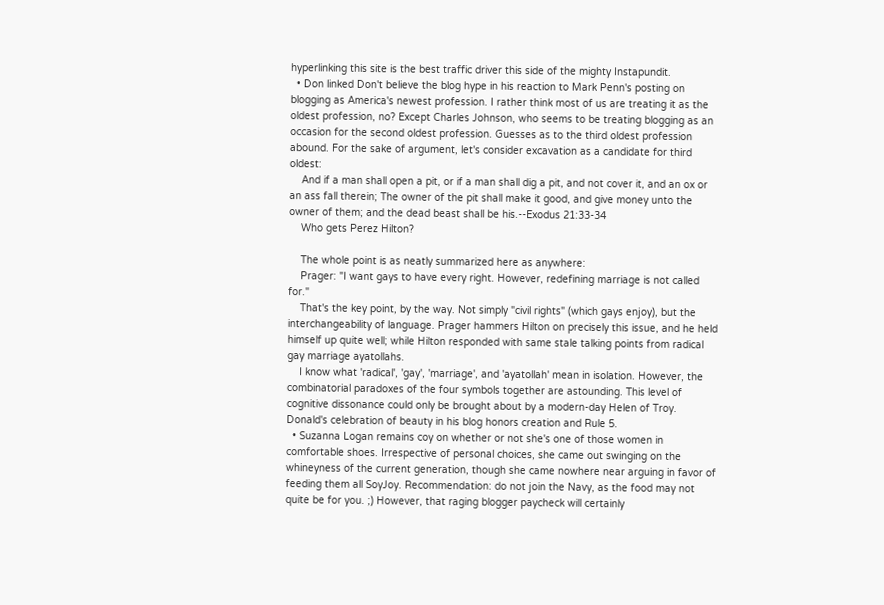hyperlinking this site is the best traffic driver this side of the mighty Instapundit.
  • Don linked Don't believe the blog hype in his reaction to Mark Penn's posting on blogging as America's newest profession. I rather think most of us are treating it as the oldest profession, no? Except Charles Johnson, who seems to be treating blogging as an occasion for the second oldest profession. Guesses as to the third oldest profession abound. For the sake of argument, let's consider excavation as a candidate for third oldest:
    And if a man shall open a pit, or if a man shall dig a pit, and not cover it, and an ox or an ass fall therein; The owner of the pit shall make it good, and give money unto the owner of them; and the dead beast shall be his.--Exodus 21:33-34
    Who gets Perez Hilton?

    The whole point is as neatly summarized here as anywhere:
    Prager: "I want gays to have every right. However, redefining marriage is not called for."
    That's the key point, by the way. Not simply "civil rights" (which gays enjoy), but the interchangeability of language. Prager hammers Hilton on precisely this issue, and he held himself up quite well; while Hilton responded with same stale talking points from radical gay marriage ayatollahs.
    I know what 'radical', 'gay', 'marriage', and 'ayatollah' mean in isolation. However, the combinatorial paradoxes of the four symbols together are astounding. This level of cognitive dissonance could only be brought about by a modern-day Helen of Troy. Donald's celebration of beauty in his blog honors creation and Rule 5.
  • Suzanna Logan remains coy on whether or not she's one of those women in comfortable shoes. Irrespective of personal choices, she came out swinging on the whineyness of the current generation, though she came nowhere near arguing in favor of feeding them all SoyJoy. Recommendation: do not join the Navy, as the food may not quite be for you. ;) However, that raging blogger paycheck will certainly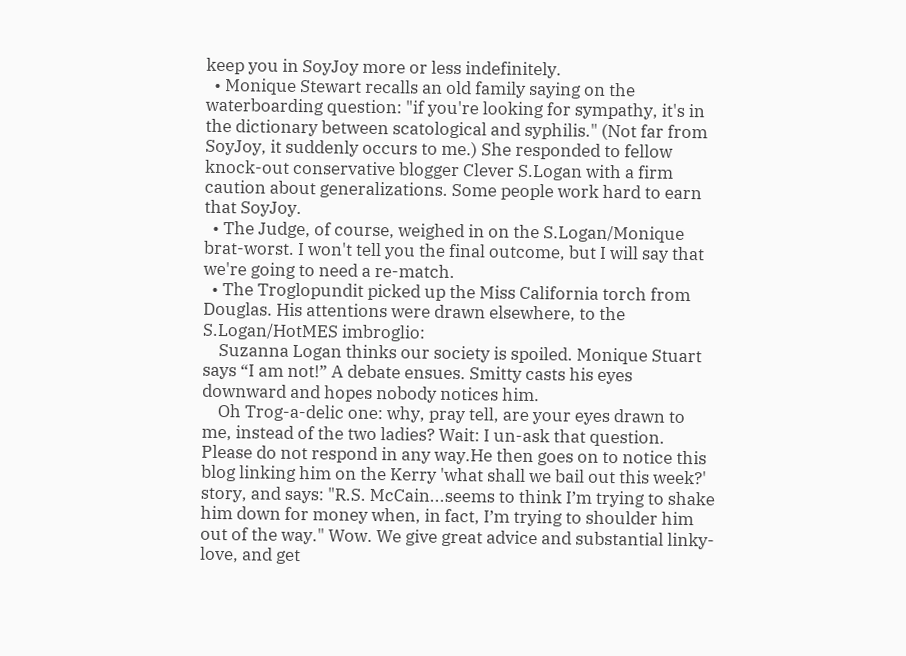keep you in SoyJoy more or less indefinitely.
  • Monique Stewart recalls an old family saying on the waterboarding question: "if you're looking for sympathy, it's in the dictionary between scatological and syphilis." (Not far from SoyJoy, it suddenly occurs to me.) She responded to fellow knock-out conservative blogger Clever S.Logan with a firm caution about generalizations. Some people work hard to earn that SoyJoy.
  • The Judge, of course, weighed in on the S.Logan/Monique brat-worst. I won't tell you the final outcome, but I will say that we're going to need a re-match.
  • The Troglopundit picked up the Miss California torch from Douglas. His attentions were drawn elsewhere, to the S.Logan/HotMES imbroglio:
    Suzanna Logan thinks our society is spoiled. Monique Stuart says “I am not!” A debate ensues. Smitty casts his eyes downward and hopes nobody notices him.
    Oh Trog-a-delic one: why, pray tell, are your eyes drawn to me, instead of the two ladies? Wait: I un-ask that question. Please do not respond in any way.He then goes on to notice this blog linking him on the Kerry 'what shall we bail out this week?' story, and says: "R.S. McCain...seems to think I’m trying to shake him down for money when, in fact, I’m trying to shoulder him out of the way." Wow. We give great advice and substantial linky-love, and get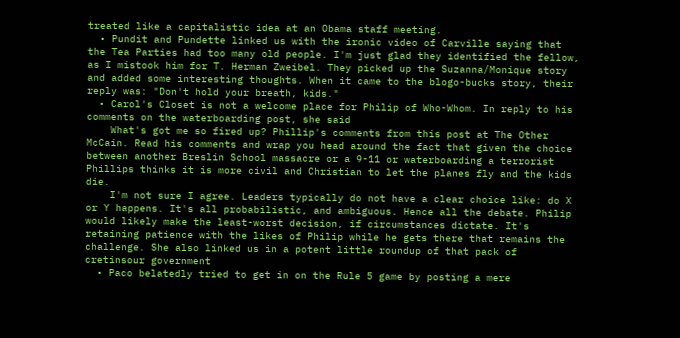treated like a capitalistic idea at an Obama staff meeting.
  • Pundit and Pundette linked us with the ironic video of Carville saying that the Tea Parties had too many old people. I'm just glad they identified the fellow, as I mistook him for T. Herman Zweibel. They picked up the Suzanna/Monique story and added some interesting thoughts. When it came to the blogo-bucks story, their reply was: "Don't hold your breath, kids."
  • Carol's Closet is not a welcome place for Philip of Who-Whom. In reply to his comments on the waterboarding post, she said
    What's got me so fired up? Phillip's comments from this post at The Other McCain. Read his comments and wrap you head around the fact that given the choice between another Breslin School massacre or a 9-11 or waterboarding a terrorist Phillips thinks it is more civil and Christian to let the planes fly and the kids die.
    I'm not sure I agree. Leaders typically do not have a clear choice like: do X or Y happens. It's all probabilistic, and ambiguous. Hence all the debate. Philip would likely make the least-worst decision, if circumstances dictate. It's retaining patience with the likes of Philip while he gets there that remains the challenge. She also linked us in a potent little roundup of that pack of cretinsour government
  • Paco belatedly tried to get in on the Rule 5 game by posting a mere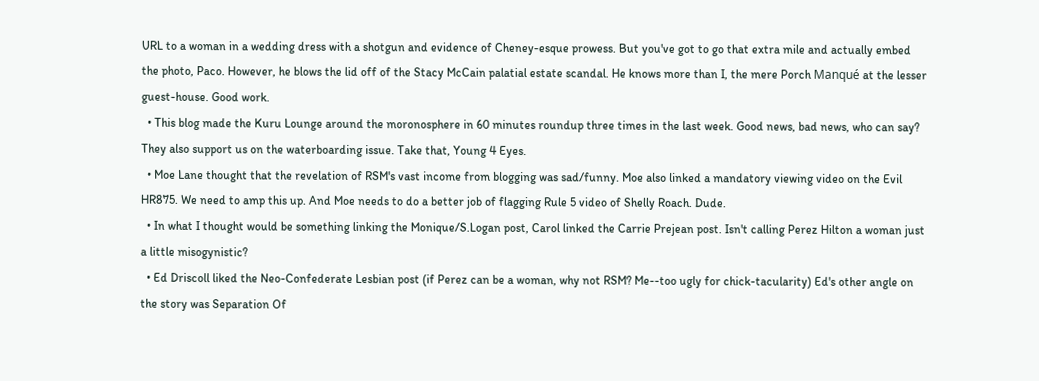URL to a woman in a wedding dress with a shotgun and evidence of Cheney-esque prowess. But you've got to go that extra mile and actually embed the photo, Paco. However, he blows the lid off of the Stacy McCain palatial estate scandal. He knows more than I, the mere Porch Manqué at the lesser guest-house. Good work.
  • This blog made the Kuru Lounge around the moronosphere in 60 minutes roundup three times in the last week. Good news, bad news, who can say? They also support us on the waterboarding issue. Take that, Young 4 Eyes.
  • Moe Lane thought that the revelation of RSM's vast income from blogging was sad/funny. Moe also linked a mandatory viewing video on the Evil HR875. We need to amp this up. And Moe needs to do a better job of flagging Rule 5 video of Shelly Roach. Dude.
  • In what I thought would be something linking the Monique/S.Logan post, Carol linked the Carrie Prejean post. Isn't calling Perez Hilton a woman just a little misogynistic?
  • Ed Driscoll liked the Neo-Confederate Lesbian post (if Perez can be a woman, why not RSM? Me--too ugly for chick-tacularity) Ed's other angle on the story was Separation Of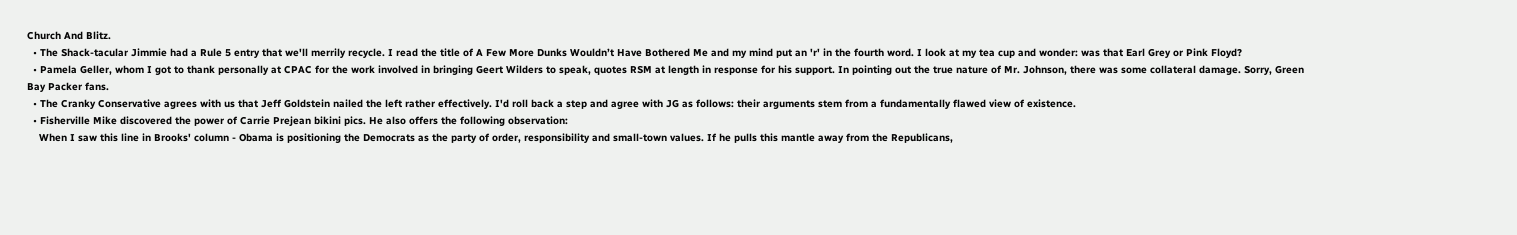Church And Blitz.
  • The Shack-tacular Jimmie had a Rule 5 entry that we'll merrily recycle. I read the title of A Few More Dunks Wouldn’t Have Bothered Me and my mind put an 'r' in the fourth word. I look at my tea cup and wonder: was that Earl Grey or Pink Floyd?
  • Pamela Geller, whom I got to thank personally at CPAC for the work involved in bringing Geert Wilders to speak, quotes RSM at length in response for his support. In pointing out the true nature of Mr. Johnson, there was some collateral damage. Sorry, Green Bay Packer fans.
  • The Cranky Conservative agrees with us that Jeff Goldstein nailed the left rather effectively. I'd roll back a step and agree with JG as follows: their arguments stem from a fundamentally flawed view of existence.
  • Fisherville Mike discovered the power of Carrie Prejean bikini pics. He also offers the following observation:
    When I saw this line in Brooks' column - Obama is positioning the Democrats as the party of order, responsibility and small-town values. If he pulls this mantle away from the Republicans,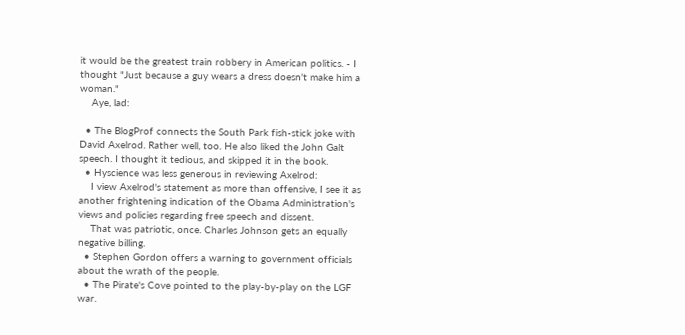it would be the greatest train robbery in American politics. - I thought "Just because a guy wears a dress doesn't make him a woman."
    Aye, lad:

  • The BlogProf connects the South Park fish-stick joke with David Axelrod. Rather well, too. He also liked the John Galt speech. I thought it tedious, and skipped it in the book.
  • Hyscience was less generous in reviewing Axelrod:
    I view Axelrod's statement as more than offensive, I see it as another frightening indication of the Obama Administration's views and policies regarding free speech and dissent.
    That was patriotic, once. Charles Johnson gets an equally negative billing.
  • Stephen Gordon offers a warning to government officials about the wrath of the people.
  • The Pirate's Cove pointed to the play-by-play on the LGF war.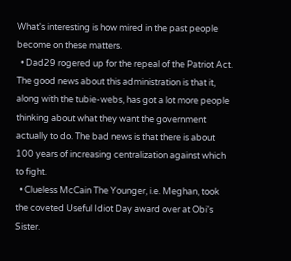What's interesting is how mired in the past people become on these matters.
  • Dad29 rogered up for the repeal of the Patriot Act. The good news about this administration is that it, along with the tubie-webs, has got a lot more people thinking about what they want the government actually to do. The bad news is that there is about 100 years of increasing centralization against which to fight.
  • Clueless McCain The Younger, i.e. Meghan, took the coveted Useful Idiot Day award over at Obi's Sister.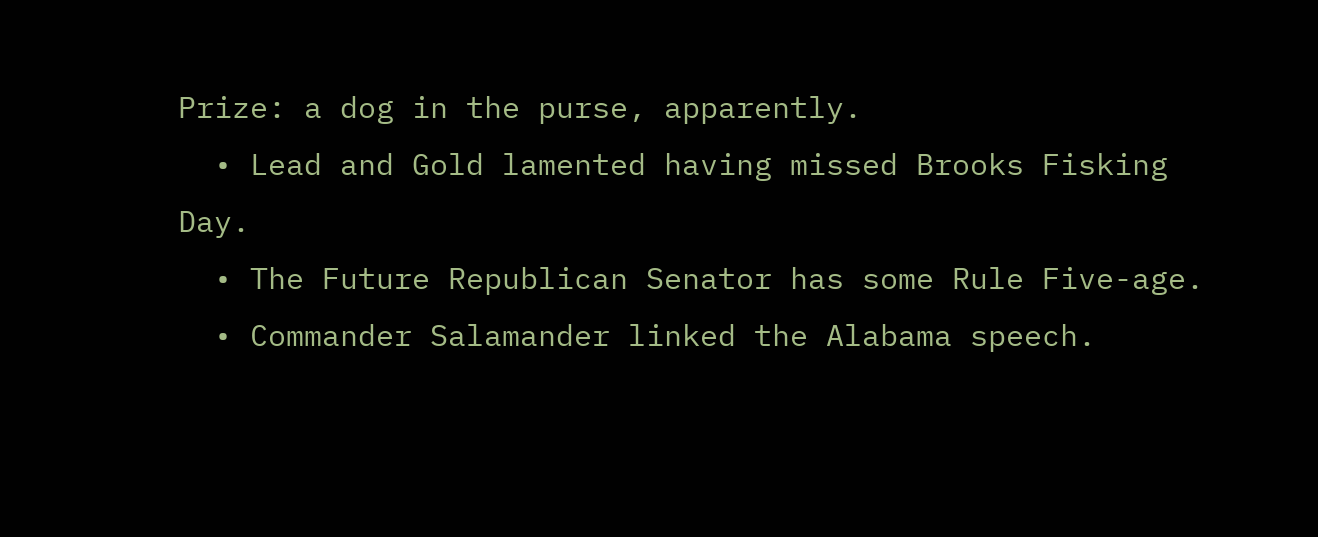Prize: a dog in the purse, apparently.
  • Lead and Gold lamented having missed Brooks Fisking Day.
  • The Future Republican Senator has some Rule Five-age.
  • Commander Salamander linked the Alabama speech.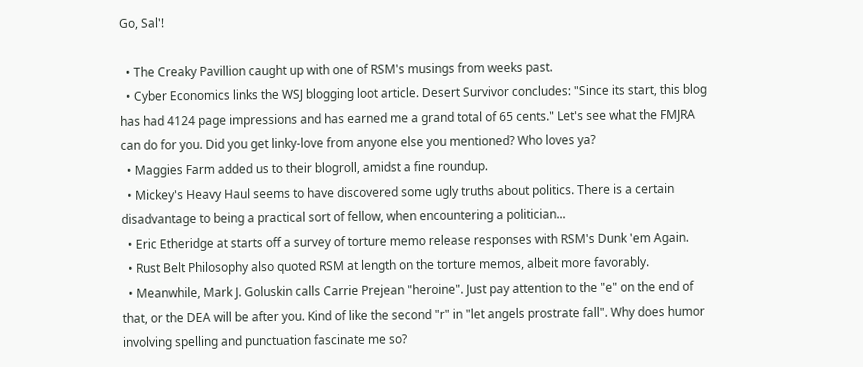Go, Sal'!

  • The Creaky Pavillion caught up with one of RSM's musings from weeks past.
  • Cyber Economics links the WSJ blogging loot article. Desert Survivor concludes: "Since its start, this blog has had 4124 page impressions and has earned me a grand total of 65 cents." Let's see what the FMJRA can do for you. Did you get linky-love from anyone else you mentioned? Who loves ya?
  • Maggies Farm added us to their blogroll, amidst a fine roundup.
  • Mickey's Heavy Haul seems to have discovered some ugly truths about politics. There is a certain disadvantage to being a practical sort of fellow, when encountering a politician...
  • Eric Etheridge at starts off a survey of torture memo release responses with RSM's Dunk 'em Again.
  • Rust Belt Philosophy also quoted RSM at length on the torture memos, albeit more favorably.
  • Meanwhile, Mark J. Goluskin calls Carrie Prejean "heroine". Just pay attention to the "e" on the end of that, or the DEA will be after you. Kind of like the second "r" in "let angels prostrate fall". Why does humor involving spelling and punctuation fascinate me so?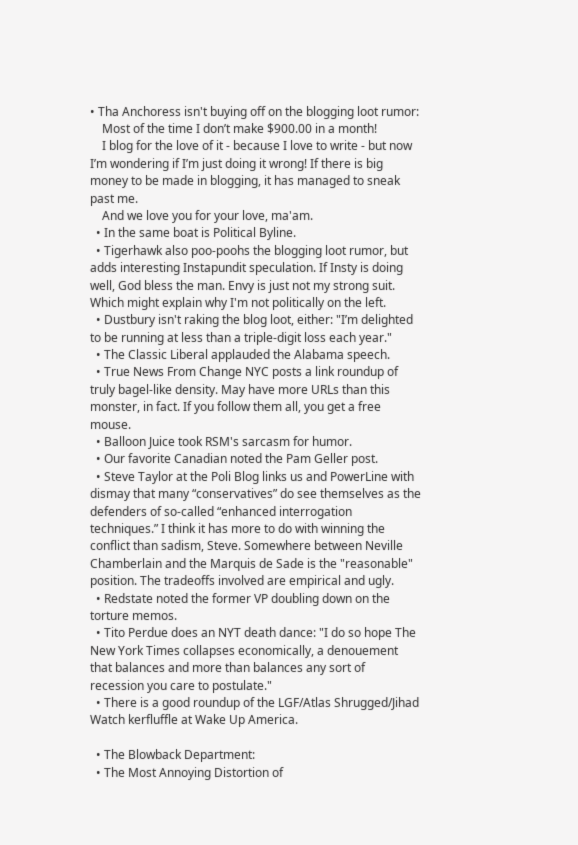• Tha Anchoress isn't buying off on the blogging loot rumor:
    Most of the time I don’t make $900.00 in a month!
    I blog for the love of it - because I love to write - but now I’m wondering if I’m just doing it wrong! If there is big money to be made in blogging, it has managed to sneak past me.
    And we love you for your love, ma'am.
  • In the same boat is Political Byline.
  • Tigerhawk also poo-poohs the blogging loot rumor, but adds interesting Instapundit speculation. If Insty is doing well, God bless the man. Envy is just not my strong suit. Which might explain why I'm not politically on the left.
  • Dustbury isn't raking the blog loot, either: "I’m delighted to be running at less than a triple-digit loss each year."
  • The Classic Liberal applauded the Alabama speech.
  • True News From Change NYC posts a link roundup of truly bagel-like density. May have more URLs than this monster, in fact. If you follow them all, you get a free mouse.
  • Balloon Juice took RSM's sarcasm for humor.
  • Our favorite Canadian noted the Pam Geller post.
  • Steve Taylor at the Poli Blog links us and PowerLine with dismay that many “conservatives” do see themselves as the defenders of so-called “enhanced interrogation techniques.” I think it has more to do with winning the conflict than sadism, Steve. Somewhere between Neville Chamberlain and the Marquis de Sade is the "reasonable" position. The tradeoffs involved are empirical and ugly.
  • Redstate noted the former VP doubling down on the torture memos.
  • Tito Perdue does an NYT death dance: "I do so hope The New York Times collapses economically, a denouement that balances and more than balances any sort of recession you care to postulate."
  • There is a good roundup of the LGF/Atlas Shrugged/Jihad Watch kerfluffle at Wake Up America.

  • The Blowback Department:
  • The Most Annoying Distortion of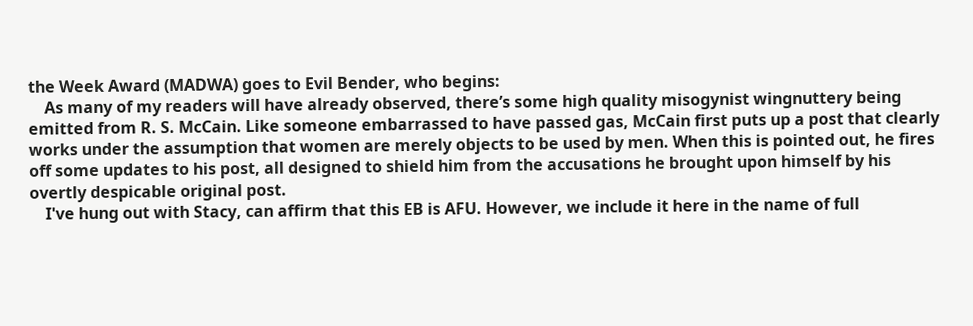the Week Award (MADWA) goes to Evil Bender, who begins:
    As many of my readers will have already observed, there’s some high quality misogynist wingnuttery being emitted from R. S. McCain. Like someone embarrassed to have passed gas, McCain first puts up a post that clearly works under the assumption that women are merely objects to be used by men. When this is pointed out, he fires off some updates to his post, all designed to shield him from the accusations he brought upon himself by his overtly despicable original post.
    I've hung out with Stacy, can affirm that this EB is AFU. However, we include it here in the name of full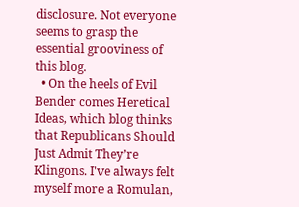disclosure. Not everyone seems to grasp the essential grooviness of this blog.
  • On the heels of Evil Bender comes Heretical Ideas, which blog thinks that Republicans Should Just Admit They’re Klingons. I've always felt myself more a Romulan,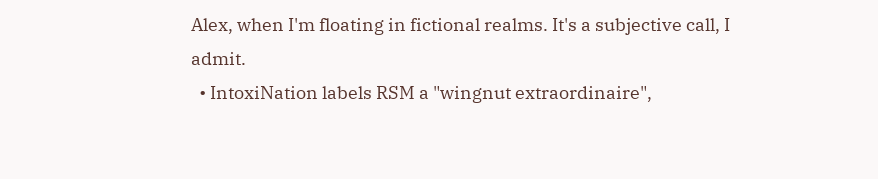Alex, when I'm floating in fictional realms. It's a subjective call, I admit.
  • IntoxiNation labels RSM a "wingnut extraordinaire",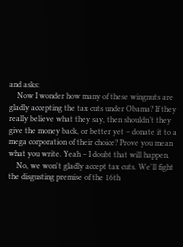and asks:
    Now I wonder how many of these wingnuts are gladly accepting the tax cuts under Obama? If they really believe what they say, then shouldn’t they give the money back, or better yet – donate it to a mega corporation of their choice? Prove you mean what you write. Yeah – I doubt that will happen.
    No, we won't gladly accept tax cuts. We'll fight the disgusting premise of the 16th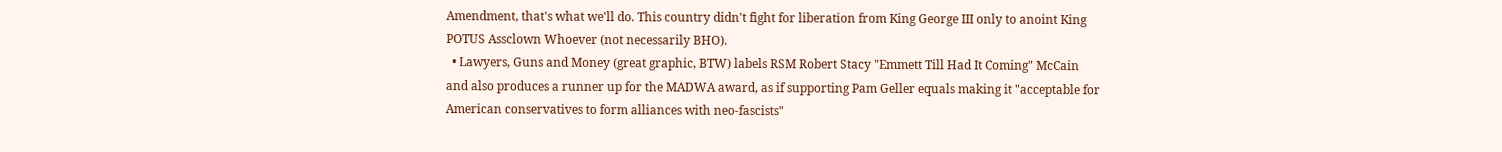Amendment, that's what we'll do. This country didn't fight for liberation from King George III only to anoint King POTUS Assclown Whoever (not necessarily BHO).
  • Lawyers, Guns and Money (great graphic, BTW) labels RSM Robert Stacy "Emmett Till Had It Coming" McCain and also produces a runner up for the MADWA award, as if supporting Pam Geller equals making it "acceptable for American conservatives to form alliances with neo-fascists"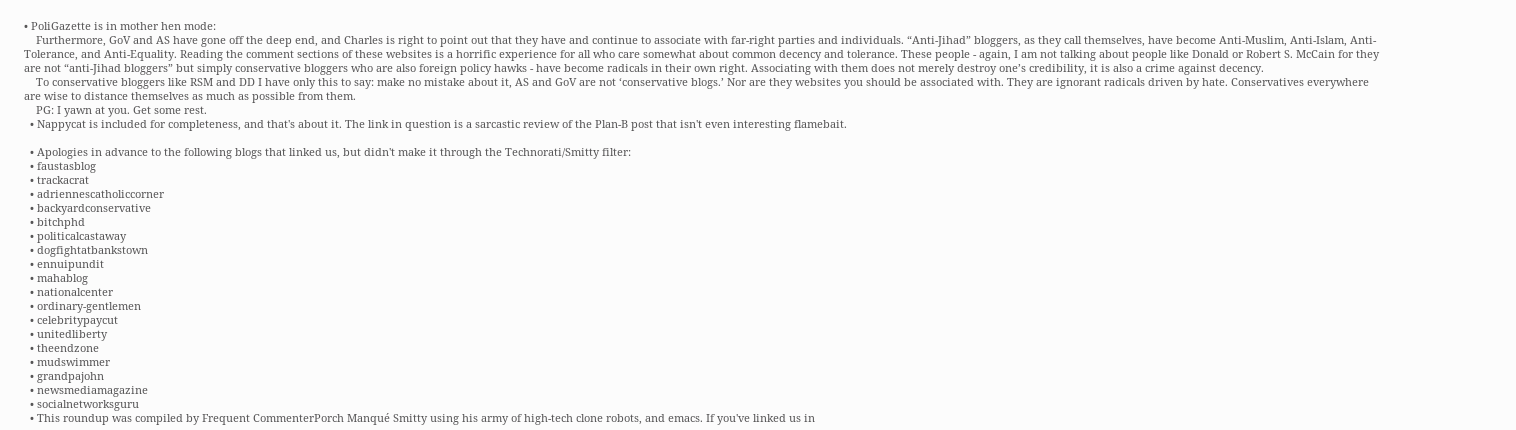• PoliGazette is in mother hen mode:
    Furthermore, GoV and AS have gone off the deep end, and Charles is right to point out that they have and continue to associate with far-right parties and individuals. “Anti-Jihad” bloggers, as they call themselves, have become Anti-Muslim, Anti-Islam, Anti-Tolerance, and Anti-Equality. Reading the comment sections of these websites is a horrific experience for all who care somewhat about common decency and tolerance. These people - again, I am not talking about people like Donald or Robert S. McCain for they are not “anti-Jihad bloggers” but simply conservative bloggers who are also foreign policy hawks - have become radicals in their own right. Associating with them does not merely destroy one’s credibility, it is also a crime against decency.
    To conservative bloggers like RSM and DD I have only this to say: make no mistake about it, AS and GoV are not ‘conservative blogs.’ Nor are they websites you should be associated with. They are ignorant radicals driven by hate. Conservatives everywhere are wise to distance themselves as much as possible from them.
    PG: I yawn at you. Get some rest.
  • Nappycat is included for completeness, and that's about it. The link in question is a sarcastic review of the Plan-B post that isn't even interesting flamebait.

  • Apologies in advance to the following blogs that linked us, but didn't make it through the Technorati/Smitty filter:
  • faustasblog
  • trackacrat
  • adriennescatholiccorner
  • backyardconservative
  • bitchphd
  • politicalcastaway
  • dogfightatbankstown
  • ennuipundit
  • mahablog
  • nationalcenter
  • ordinary-gentlemen
  • celebritypaycut
  • unitedliberty
  • theendzone
  • mudswimmer
  • grandpajohn
  • newsmediamagazine
  • socialnetworksguru
  • This roundup was compiled by Frequent CommenterPorch Manqué Smitty using his army of high-tech clone robots, and emacs. If you've linked us in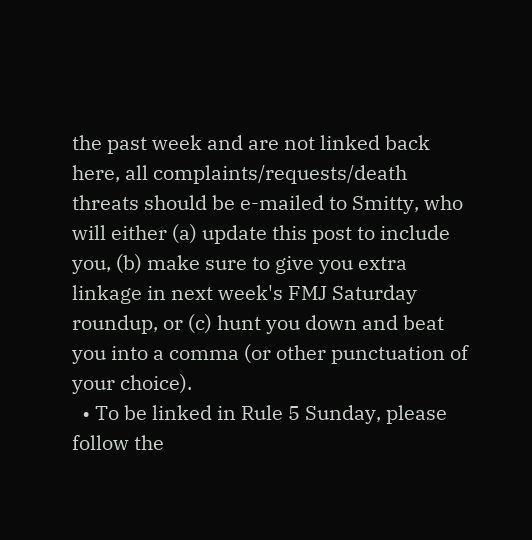the past week and are not linked back here, all complaints/requests/death threats should be e-mailed to Smitty, who will either (a) update this post to include you, (b) make sure to give you extra linkage in next week's FMJ Saturday roundup, or (c) hunt you down and beat you into a comma (or other punctuation of your choice).
  • To be linked in Rule 5 Sunday, please follow the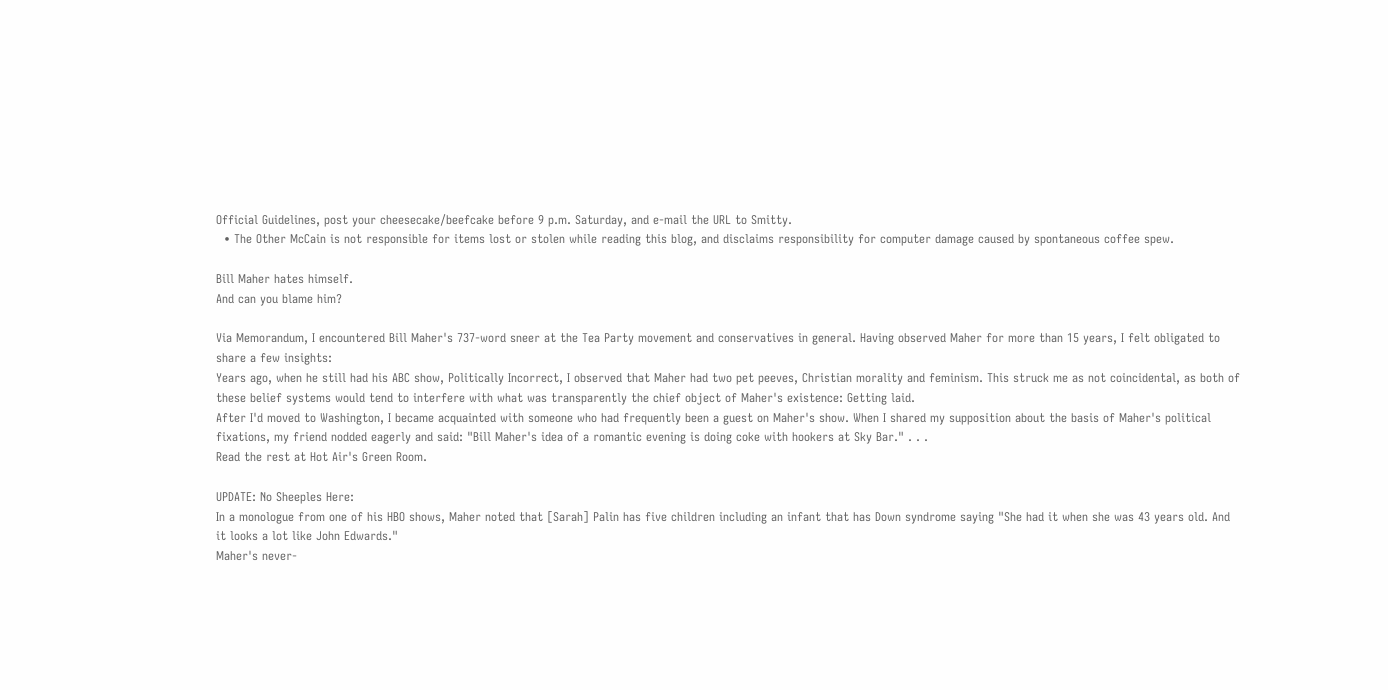Official Guidelines, post your cheesecake/beefcake before 9 p.m. Saturday, and e-mail the URL to Smitty.
  • The Other McCain is not responsible for items lost or stolen while reading this blog, and disclaims responsibility for computer damage caused by spontaneous coffee spew.

Bill Maher hates himself.
And can you blame him?

Via Memorandum, I encountered Bill Maher's 737-word sneer at the Tea Party movement and conservatives in general. Having observed Maher for more than 15 years, I felt obligated to share a few insights:
Years ago, when he still had his ABC show, Politically Incorrect, I observed that Maher had two pet peeves, Christian morality and feminism. This struck me as not coincidental, as both of these belief systems would tend to interfere with what was transparently the chief object of Maher's existence: Getting laid.
After I'd moved to Washington, I became acquainted with someone who had frequently been a guest on Maher's show. When I shared my supposition about the basis of Maher's political fixations, my friend nodded eagerly and said: "Bill Maher's idea of a romantic evening is doing coke with hookers at Sky Bar." . . .
Read the rest at Hot Air's Green Room.

UPDATE: No Sheeples Here:
In a monologue from one of his HBO shows, Maher noted that [Sarah] Palin has five children including an infant that has Down syndrome saying "She had it when she was 43 years old. And it looks a lot like John Edwards."
Maher's never-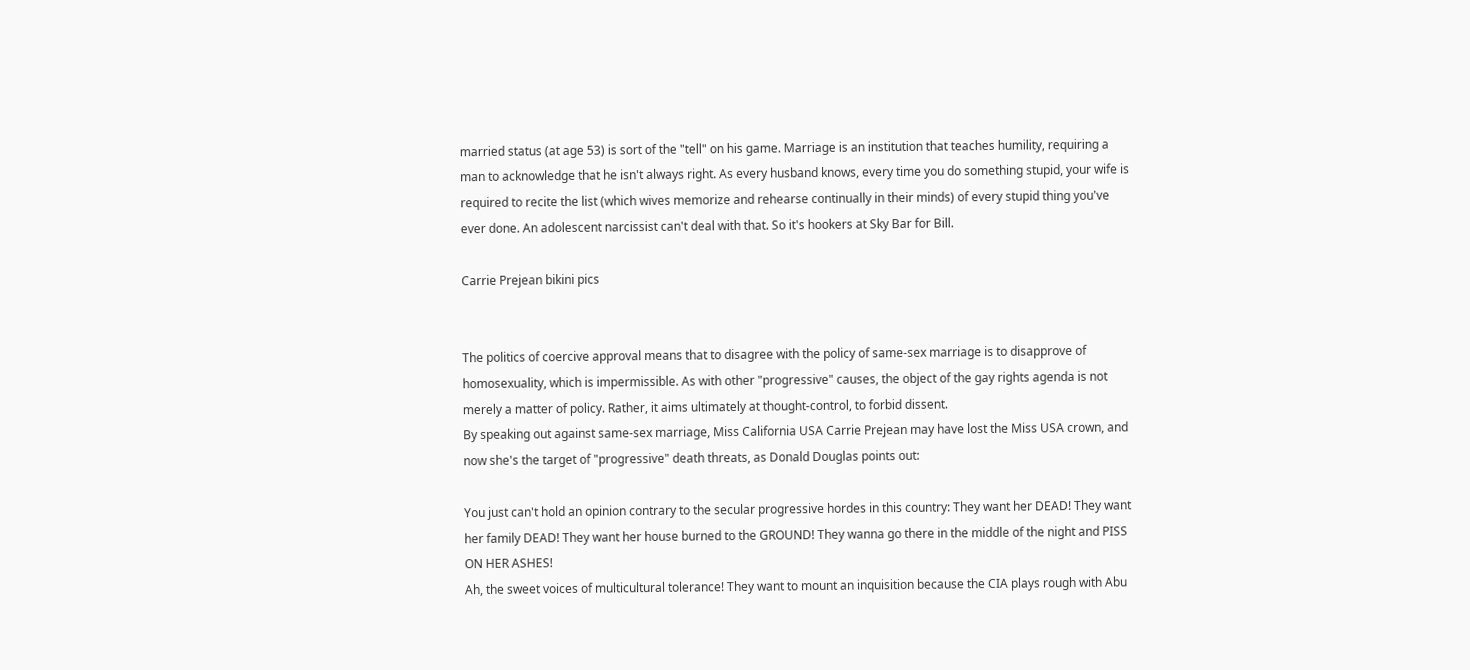married status (at age 53) is sort of the "tell" on his game. Marriage is an institution that teaches humility, requiring a man to acknowledge that he isn't always right. As every husband knows, every time you do something stupid, your wife is required to recite the list (which wives memorize and rehearse continually in their minds) of every stupid thing you've ever done. An adolescent narcissist can't deal with that. So it's hookers at Sky Bar for Bill.

Carrie Prejean bikini pics


The politics of coercive approval means that to disagree with the policy of same-sex marriage is to disapprove of homosexuality, which is impermissible. As with other "progressive" causes, the object of the gay rights agenda is not merely a matter of policy. Rather, it aims ultimately at thought-control, to forbid dissent.
By speaking out against same-sex marriage, Miss California USA Carrie Prejean may have lost the Miss USA crown, and now she's the target of "progressive" death threats, as Donald Douglas points out:

You just can't hold an opinion contrary to the secular progressive hordes in this country: They want her DEAD! They want her family DEAD! They want her house burned to the GROUND! They wanna go there in the middle of the night and PISS ON HER ASHES!
Ah, the sweet voices of multicultural tolerance! They want to mount an inquisition because the CIA plays rough with Abu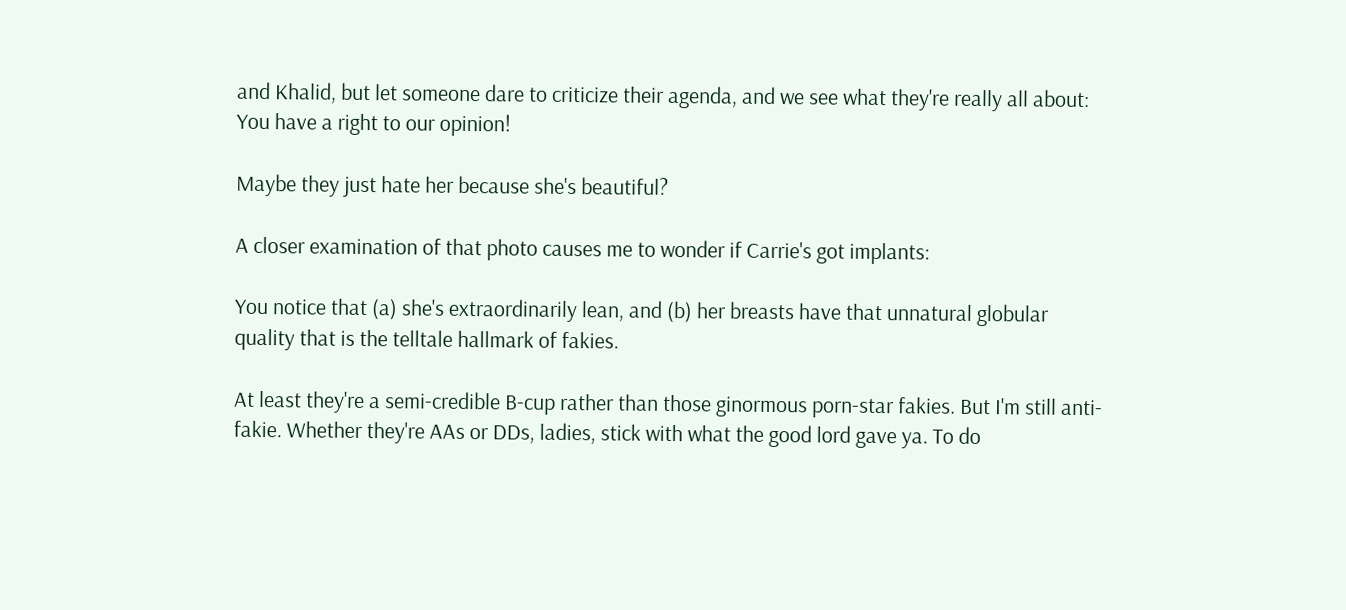and Khalid, but let someone dare to criticize their agenda, and we see what they're really all about: You have a right to our opinion!

Maybe they just hate her because she's beautiful?

A closer examination of that photo causes me to wonder if Carrie's got implants:

You notice that (a) she's extraordinarily lean, and (b) her breasts have that unnatural globular quality that is the telltale hallmark of fakies.

At least they're a semi-credible B-cup rather than those ginormous porn-star fakies. But I'm still anti-fakie. Whether they're AAs or DDs, ladies, stick with what the good lord gave ya. To do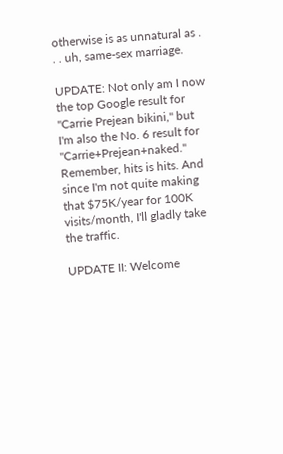otherwise is as unnatural as . . . uh, same-sex marriage.

UPDATE: Not only am I now the top Google result for "Carrie Prejean bikini," but I'm also the No. 6 result for "Carrie+Prejean+naked." Remember, hits is hits. And since I'm not quite making that $75K/year for 100K visits/month, I'll gladly take the traffic.

UPDATE II: Welcome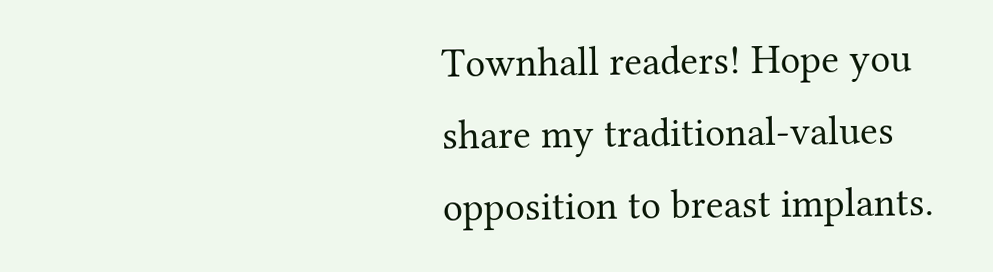Townhall readers! Hope you share my traditional-values opposition to breast implants.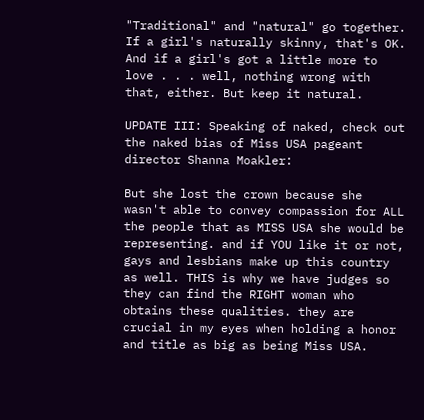"Traditional" and "natural" go together. If a girl's naturally skinny, that's OK. And if a girl's got a little more to love . . . well, nothing wrong with that, either. But keep it natural.

UPDATE III: Speaking of naked, check out the naked bias of Miss USA pageant director Shanna Moakler:

But she lost the crown because she wasn't able to convey compassion for ALL the people that as MISS USA she would be representing. and if YOU like it or not, gays and lesbians make up this country as well. THIS is why we have judges so they can find the RIGHT woman who obtains these qualities. they are crucial in my eyes when holding a honor and title as big as being Miss USA.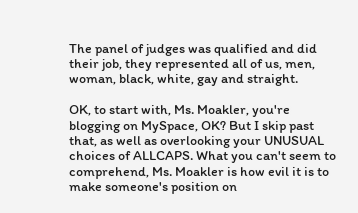The panel of judges was qualified and did their job, they represented all of us, men, woman, black, white, gay and straight.

OK, to start with, Ms. Moakler, you're blogging on MySpace, OK? But I skip past that, as well as overlooking your UNUSUAL choices of ALLCAPS. What you can't seem to comprehend, Ms. Moakler is how evil it is to make someone's position on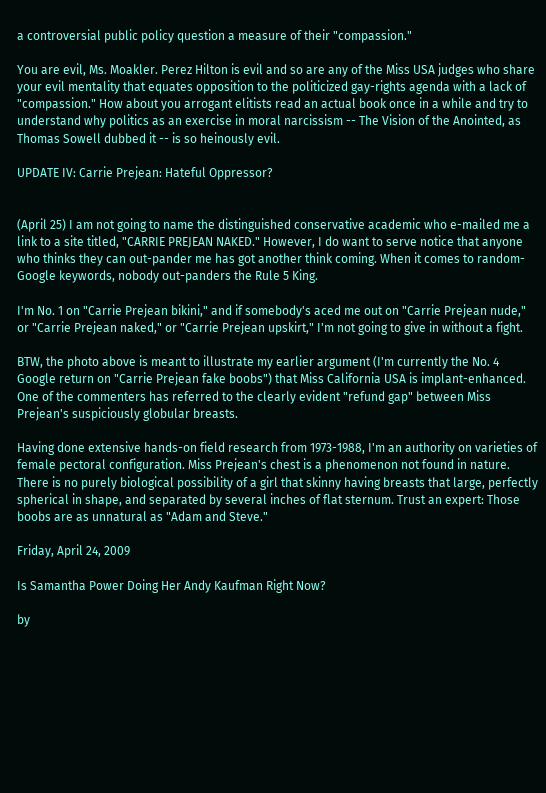a controversial public policy question a measure of their "compassion."

You are evil, Ms. Moakler. Perez Hilton is evil and so are any of the Miss USA judges who share your evil mentality that equates opposition to the politicized gay-rights agenda with a lack of "compassion." How about you arrogant elitists read an actual book once in a while and try to understand why politics as an exercise in moral narcissism -- The Vision of the Anointed, as Thomas Sowell dubbed it -- is so heinously evil.

UPDATE IV: Carrie Prejean: Hateful Oppressor?


(April 25) I am not going to name the distinguished conservative academic who e-mailed me a link to a site titled, "CARRIE PREJEAN NAKED." However, I do want to serve notice that anyone who thinks they can out-pander me has got another think coming. When it comes to random-Google keywords, nobody out-panders the Rule 5 King.

I'm No. 1 on "Carrie Prejean bikini," and if somebody's aced me out on "Carrie Prejean nude," or "Carrie Prejean naked," or "Carrie Prejean upskirt," I'm not going to give in without a fight.

BTW, the photo above is meant to illustrate my earlier argument (I'm currently the No. 4 Google return on "Carrie Prejean fake boobs") that Miss California USA is implant-enhanced. One of the commenters has referred to the clearly evident "refund gap" between Miss Prejean's suspiciously globular breasts.

Having done extensive hands-on field research from 1973-1988, I'm an authority on varieties of female pectoral configuration. Miss Prejean's chest is a phenomenon not found in nature. There is no purely biological possibility of a girl that skinny having breasts that large, perfectly spherical in shape, and separated by several inches of flat sternum. Trust an expert: Those boobs are as unnatural as "Adam and Steve."

Friday, April 24, 2009

Is Samantha Power Doing Her Andy Kaufman Right Now?

by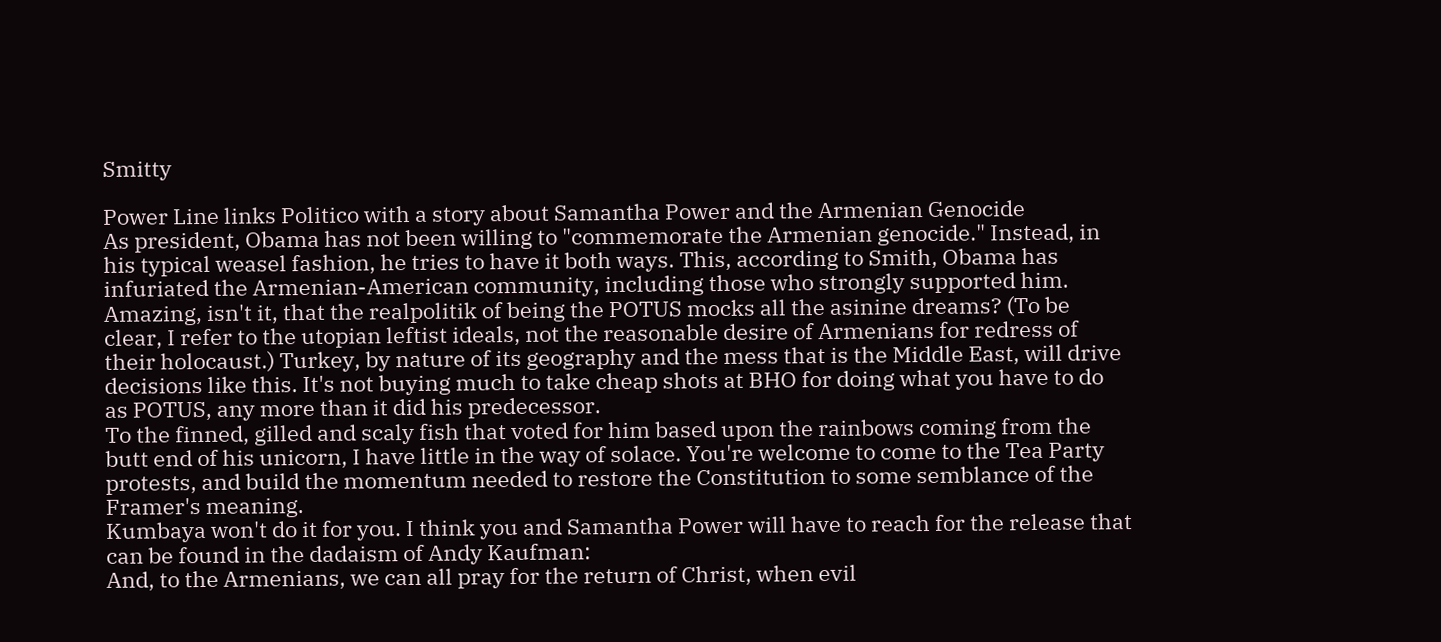Smitty

Power Line links Politico with a story about Samantha Power and the Armenian Genocide
As president, Obama has not been willing to "commemorate the Armenian genocide." Instead, in his typical weasel fashion, he tries to have it both ways. This, according to Smith, Obama has infuriated the Armenian-American community, including those who strongly supported him.
Amazing, isn't it, that the realpolitik of being the POTUS mocks all the asinine dreams? (To be clear, I refer to the utopian leftist ideals, not the reasonable desire of Armenians for redress of their holocaust.) Turkey, by nature of its geography and the mess that is the Middle East, will drive decisions like this. It's not buying much to take cheap shots at BHO for doing what you have to do as POTUS, any more than it did his predecessor.
To the finned, gilled and scaly fish that voted for him based upon the rainbows coming from the butt end of his unicorn, I have little in the way of solace. You're welcome to come to the Tea Party protests, and build the momentum needed to restore the Constitution to some semblance of the Framer's meaning.
Kumbaya won't do it for you. I think you and Samantha Power will have to reach for the release that can be found in the dadaism of Andy Kaufman:
And, to the Armenians, we can all pray for the return of Christ, when evil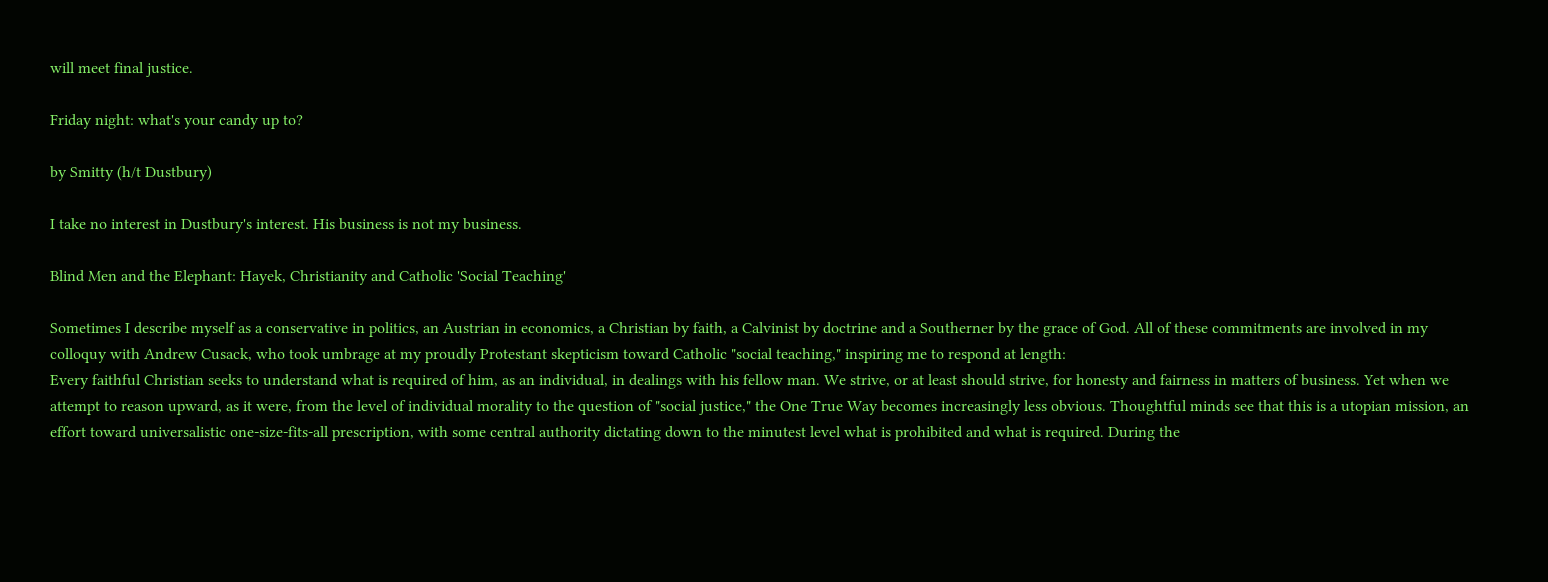will meet final justice.

Friday night: what's your candy up to?

by Smitty (h/t Dustbury)

I take no interest in Dustbury's interest. His business is not my business.

Blind Men and the Elephant: Hayek, Christianity and Catholic 'Social Teaching'

Sometimes I describe myself as a conservative in politics, an Austrian in economics, a Christian by faith, a Calvinist by doctrine and a Southerner by the grace of God. All of these commitments are involved in my colloquy with Andrew Cusack, who took umbrage at my proudly Protestant skepticism toward Catholic "social teaching," inspiring me to respond at length:
Every faithful Christian seeks to understand what is required of him, as an individual, in dealings with his fellow man. We strive, or at least should strive, for honesty and fairness in matters of business. Yet when we attempt to reason upward, as it were, from the level of individual morality to the question of "social justice," the One True Way becomes increasingly less obvious. Thoughtful minds see that this is a utopian mission, an effort toward universalistic one-size-fits-all prescription, with some central authority dictating down to the minutest level what is prohibited and what is required. During the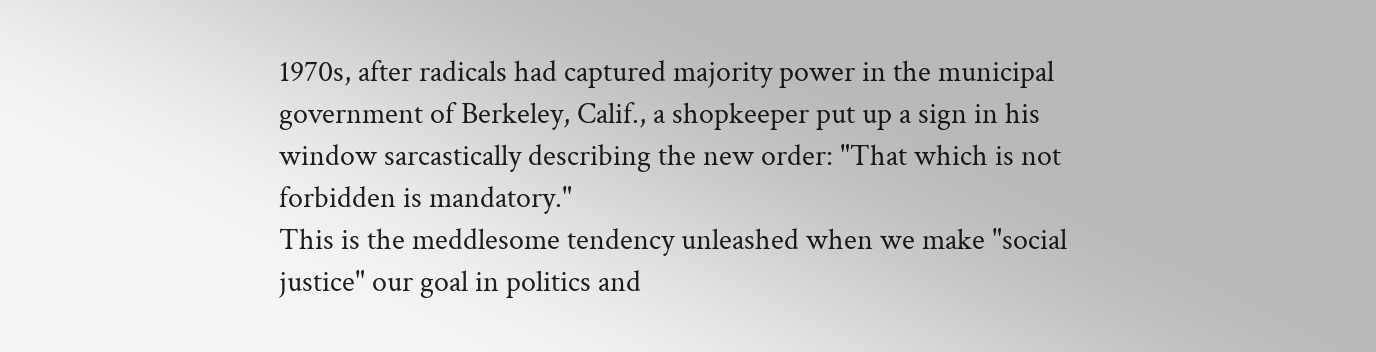1970s, after radicals had captured majority power in the municipal government of Berkeley, Calif., a shopkeeper put up a sign in his window sarcastically describing the new order: "That which is not forbidden is mandatory."
This is the meddlesome tendency unleashed when we make "social justice" our goal in politics and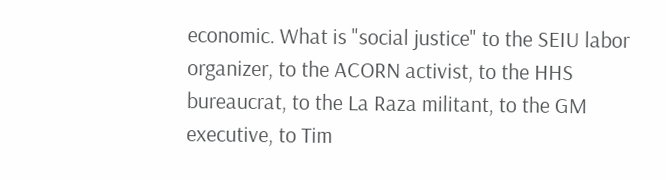economic. What is "social justice" to the SEIU labor organizer, to the ACORN activist, to the HHS bureaucrat, to the La Raza militant, to the GM executive, to Tim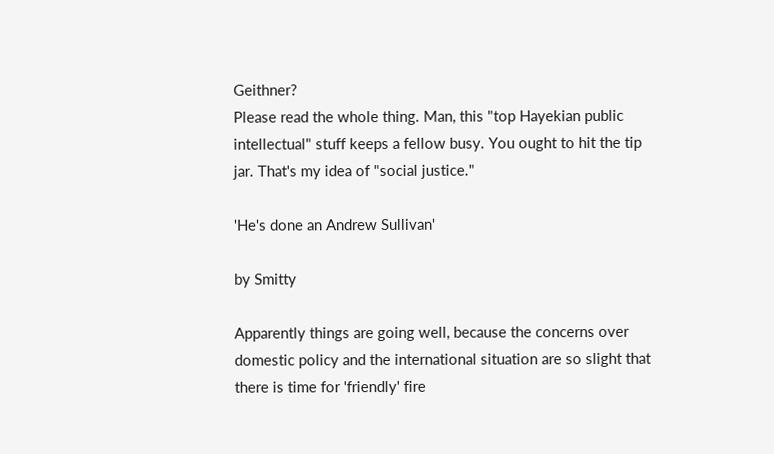Geithner?
Please read the whole thing. Man, this "top Hayekian public intellectual" stuff keeps a fellow busy. You ought to hit the tip jar. That's my idea of "social justice."

'He's done an Andrew Sullivan'

by Smitty

Apparently things are going well, because the concerns over domestic policy and the international situation are so slight that there is time for 'friendly' fire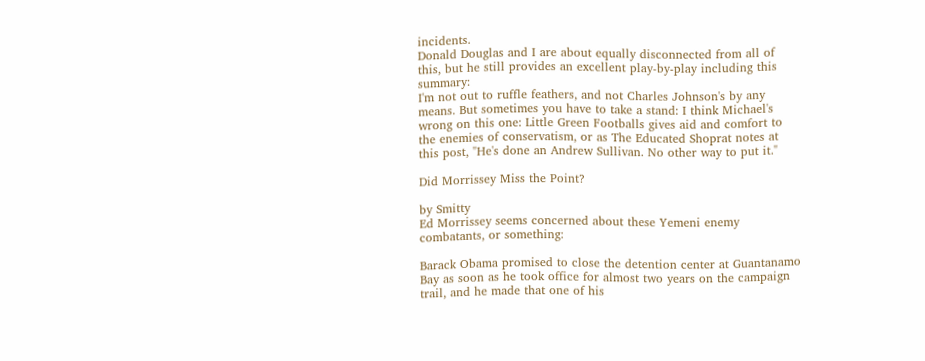incidents.
Donald Douglas and I are about equally disconnected from all of this, but he still provides an excellent play-by-play including this summary:
I'm not out to ruffle feathers, and not Charles Johnson's by any means. But sometimes you have to take a stand: I think Michael's wrong on this one: Little Green Footballs gives aid and comfort to the enemies of conservatism, or as The Educated Shoprat notes at this post, "He's done an Andrew Sullivan. No other way to put it."

Did Morrissey Miss the Point?

by Smitty
Ed Morrissey seems concerned about these Yemeni enemy combatants, or something:

Barack Obama promised to close the detention center at Guantanamo Bay as soon as he took office for almost two years on the campaign trail, and he made that one of his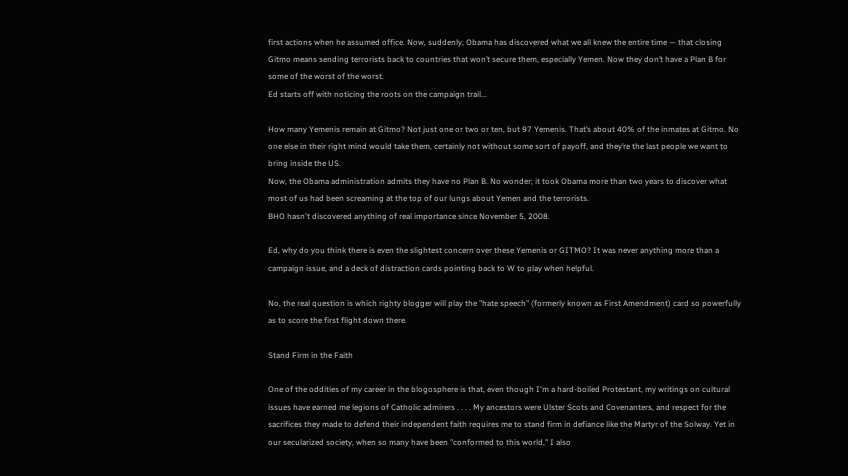first actions when he assumed office. Now, suddenly, Obama has discovered what we all knew the entire time — that closing Gitmo means sending terrorists back to countries that won’t secure them, especially Yemen. Now they don’t have a Plan B for some of the worst of the worst.
Ed starts off with noticing the roots on the campaign trail...

How many Yemenis remain at Gitmo? Not just one or two or ten, but 97 Yemenis. That’s about 40% of the inmates at Gitmo. No one else in their right mind would take them, certainly not without some sort of payoff, and they’re the last people we want to bring inside the US.
Now, the Obama administration admits they have no Plan B. No wonder; it took Obama more than two years to discover what most of us had been screaming at the top of our lungs about Yemen and the terrorists.
BHO hasn't discovered anything of real importance since November 5, 2008.

Ed, why do you think there is even the slightest concern over these Yemenis or GITMO? It was never anything more than a campaign issue, and a deck of distraction cards pointing back to W to play when helpful.

No, the real question is which righty blogger will play the "hate speech" (formerly known as First Amendment) card so powerfully as to score the first flight down there.

Stand Firm in the Faith

One of the oddities of my career in the blogosphere is that, even though I'm a hard-boiled Protestant, my writings on cultural issues have earned me legions of Catholic admirers . . . . My ancestors were Ulster Scots and Covenanters, and respect for the sacrifices they made to defend their independent faith requires me to stand firm in defiance like the Martyr of the Solway. Yet in our secularized society, when so many have been "conformed to this world," I also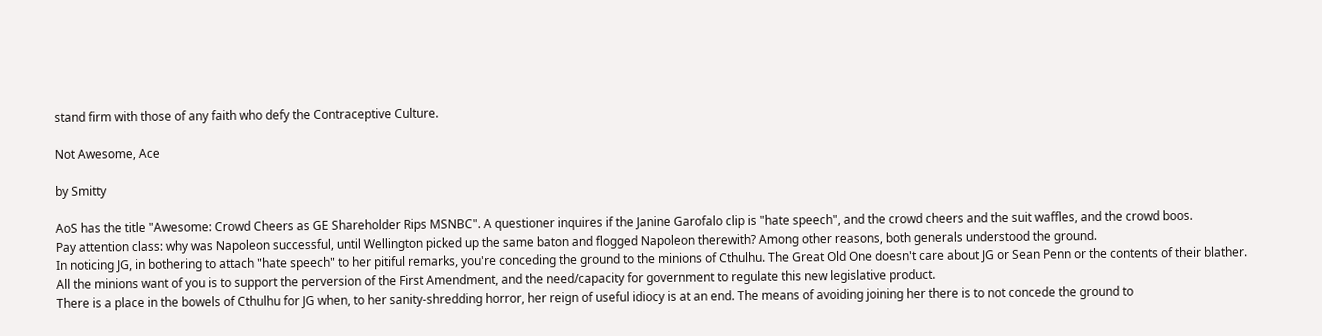stand firm with those of any faith who defy the Contraceptive Culture.

Not Awesome, Ace

by Smitty

AoS has the title "Awesome: Crowd Cheers as GE Shareholder Rips MSNBC". A questioner inquires if the Janine Garofalo clip is "hate speech", and the crowd cheers and the suit waffles, and the crowd boos.
Pay attention class: why was Napoleon successful, until Wellington picked up the same baton and flogged Napoleon therewith? Among other reasons, both generals understood the ground.
In noticing JG, in bothering to attach "hate speech" to her pitiful remarks, you're conceding the ground to the minions of Cthulhu. The Great Old One doesn't care about JG or Sean Penn or the contents of their blather. All the minions want of you is to support the perversion of the First Amendment, and the need/capacity for government to regulate this new legislative product.
There is a place in the bowels of Cthulhu for JG when, to her sanity-shredding horror, her reign of useful idiocy is at an end. The means of avoiding joining her there is to not concede the ground to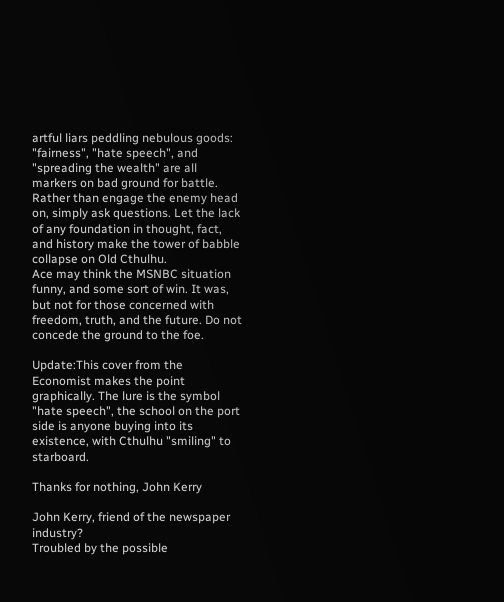artful liars peddling nebulous goods: "fairness", "hate speech", and "spreading the wealth" are all markers on bad ground for battle.
Rather than engage the enemy head on, simply ask questions. Let the lack of any foundation in thought, fact, and history make the tower of babble collapse on Old Cthulhu.
Ace may think the MSNBC situation funny, and some sort of win. It was, but not for those concerned with freedom, truth, and the future. Do not concede the ground to the foe.

Update:This cover from the Economist makes the point graphically. The lure is the symbol "hate speech", the school on the port side is anyone buying into its existence, with Cthulhu "smiling" to starboard.

Thanks for nothing, John Kerry

John Kerry, friend of the newspaper industry?
Troubled by the possible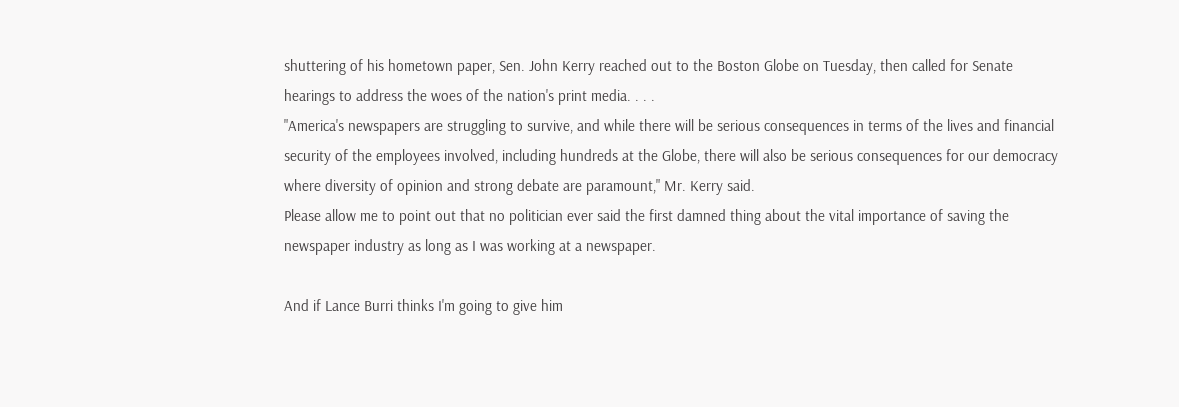shuttering of his hometown paper, Sen. John Kerry reached out to the Boston Globe on Tuesday, then called for Senate hearings to address the woes of the nation's print media. . . .
"America's newspapers are struggling to survive, and while there will be serious consequences in terms of the lives and financial security of the employees involved, including hundreds at the Globe, there will also be serious consequences for our democracy where diversity of opinion and strong debate are paramount," Mr. Kerry said.
Please allow me to point out that no politician ever said the first damned thing about the vital importance of saving the newspaper industry as long as I was working at a newspaper.

And if Lance Burri thinks I'm going to give him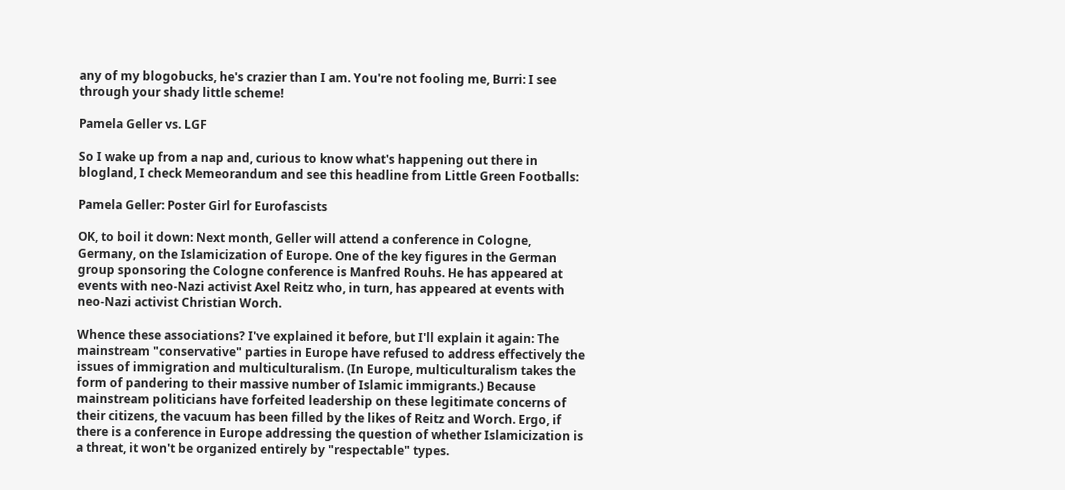any of my blogobucks, he's crazier than I am. You're not fooling me, Burri: I see through your shady little scheme!

Pamela Geller vs. LGF

So I wake up from a nap and, curious to know what's happening out there in blogland, I check Memeorandum and see this headline from Little Green Footballs:

Pamela Geller: Poster Girl for Eurofascists

OK, to boil it down: Next month, Geller will attend a conference in Cologne, Germany, on the Islamicization of Europe. One of the key figures in the German group sponsoring the Cologne conference is Manfred Rouhs. He has appeared at events with neo-Nazi activist Axel Reitz who, in turn, has appeared at events with neo-Nazi activist Christian Worch.

Whence these associations? I've explained it before, but I'll explain it again: The mainstream "conservative" parties in Europe have refused to address effectively the issues of immigration and multiculturalism. (In Europe, multiculturalism takes the form of pandering to their massive number of Islamic immigrants.) Because mainstream politicians have forfeited leadership on these legitimate concerns of their citizens, the vacuum has been filled by the likes of Reitz and Worch. Ergo, if there is a conference in Europe addressing the question of whether Islamicization is a threat, it won't be organized entirely by "respectable" types.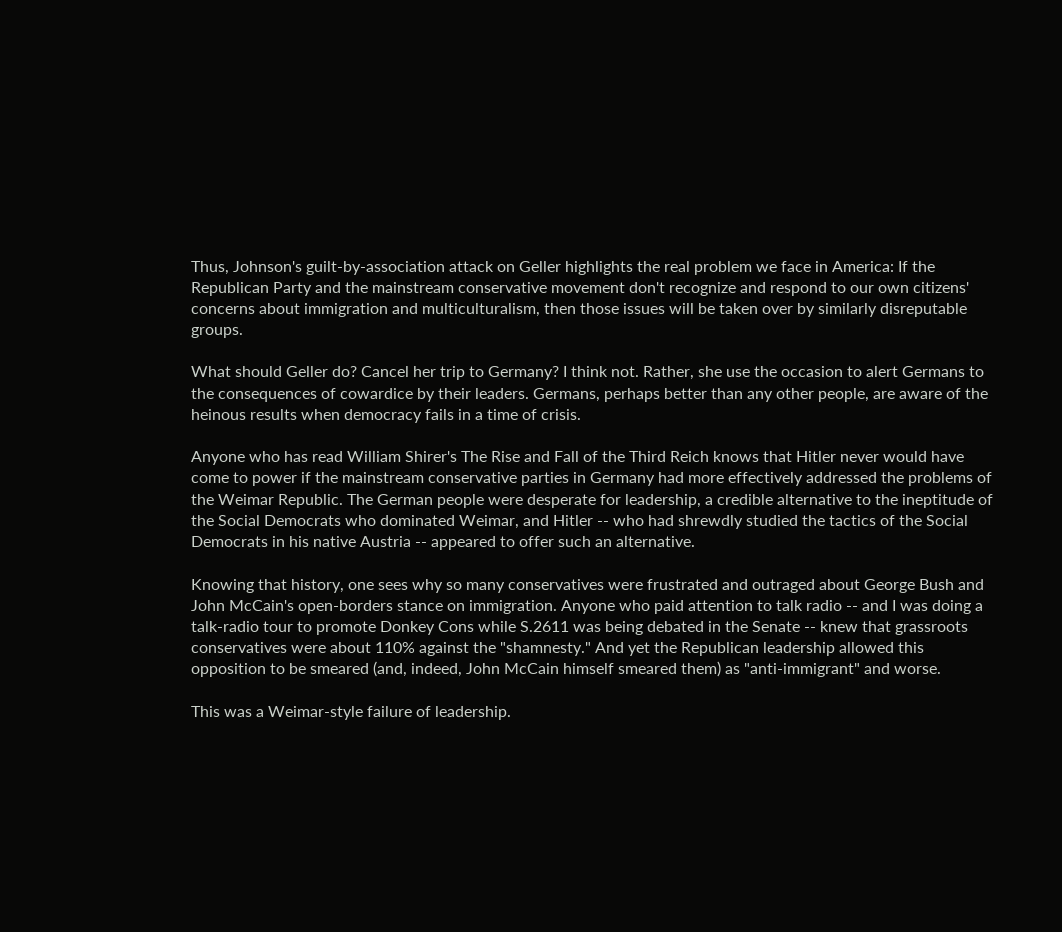Thus, Johnson's guilt-by-association attack on Geller highlights the real problem we face in America: If the Republican Party and the mainstream conservative movement don't recognize and respond to our own citizens' concerns about immigration and multiculturalism, then those issues will be taken over by similarly disreputable groups.

What should Geller do? Cancel her trip to Germany? I think not. Rather, she use the occasion to alert Germans to the consequences of cowardice by their leaders. Germans, perhaps better than any other people, are aware of the heinous results when democracy fails in a time of crisis.

Anyone who has read William Shirer's The Rise and Fall of the Third Reich knows that Hitler never would have come to power if the mainstream conservative parties in Germany had more effectively addressed the problems of the Weimar Republic. The German people were desperate for leadership, a credible alternative to the ineptitude of the Social Democrats who dominated Weimar, and Hitler -- who had shrewdly studied the tactics of the Social Democrats in his native Austria -- appeared to offer such an alternative.

Knowing that history, one sees why so many conservatives were frustrated and outraged about George Bush and John McCain's open-borders stance on immigration. Anyone who paid attention to talk radio -- and I was doing a talk-radio tour to promote Donkey Cons while S.2611 was being debated in the Senate -- knew that grassroots conservatives were about 110% against the "shamnesty." And yet the Republican leadership allowed this opposition to be smeared (and, indeed, John McCain himself smeared them) as "anti-immigrant" and worse.

This was a Weimar-style failure of leadership.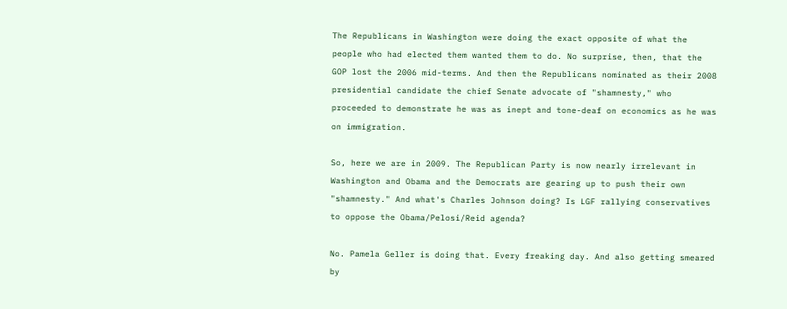The Republicans in Washington were doing the exact opposite of what the people who had elected them wanted them to do. No surprise, then, that the GOP lost the 2006 mid-terms. And then the Republicans nominated as their 2008 presidential candidate the chief Senate advocate of "shamnesty," who proceeded to demonstrate he was as inept and tone-deaf on economics as he was on immigration.

So, here we are in 2009. The Republican Party is now nearly irrelevant in Washington and Obama and the Democrats are gearing up to push their own "shamnesty." And what's Charles Johnson doing? Is LGF rallying conservatives to oppose the Obama/Pelosi/Reid agenda?

No. Pamela Geller is doing that. Every freaking day. And also getting smeared by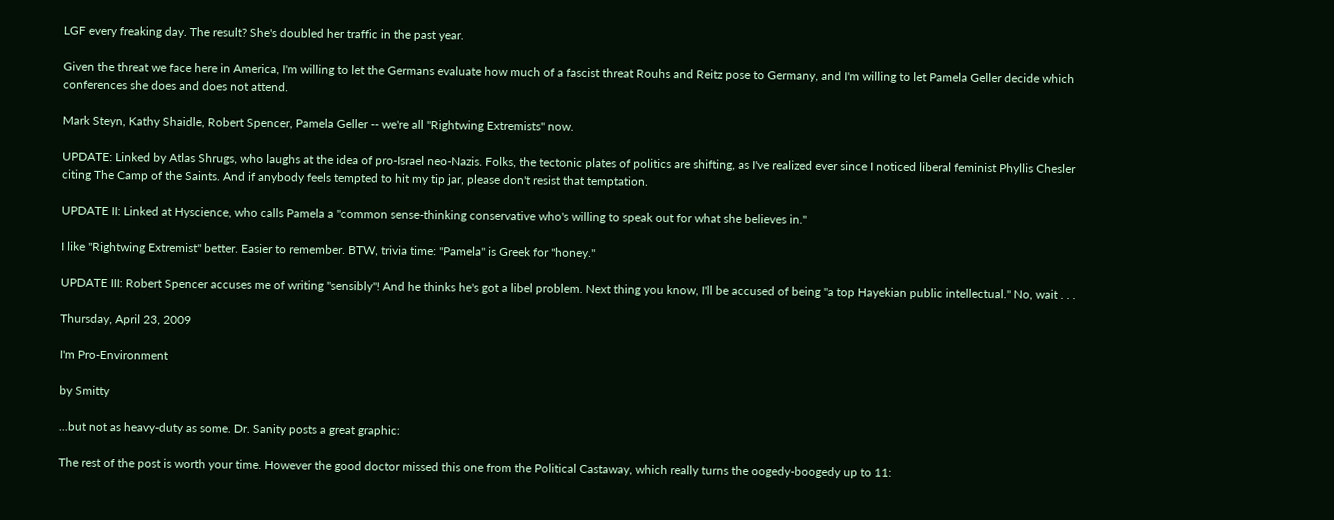LGF every freaking day. The result? She's doubled her traffic in the past year.

Given the threat we face here in America, I'm willing to let the Germans evaluate how much of a fascist threat Rouhs and Reitz pose to Germany, and I'm willing to let Pamela Geller decide which conferences she does and does not attend.

Mark Steyn, Kathy Shaidle, Robert Spencer, Pamela Geller -- we're all "Rightwing Extremists" now.

UPDATE: Linked by Atlas Shrugs, who laughs at the idea of pro-Israel neo-Nazis. Folks, the tectonic plates of politics are shifting, as I've realized ever since I noticed liberal feminist Phyllis Chesler citing The Camp of the Saints. And if anybody feels tempted to hit my tip jar, please don't resist that temptation.

UPDATE II: Linked at Hyscience, who calls Pamela a "common sense-thinking conservative who's willing to speak out for what she believes in."

I like "Rightwing Extremist" better. Easier to remember. BTW, trivia time: "Pamela" is Greek for "honey."

UPDATE III: Robert Spencer accuses me of writing "sensibly"! And he thinks he's got a libel problem. Next thing you know, I'll be accused of being "a top Hayekian public intellectual." No, wait . . .

Thursday, April 23, 2009

I'm Pro-Environment

by Smitty

...but not as heavy-duty as some. Dr. Sanity posts a great graphic:

The rest of the post is worth your time. However the good doctor missed this one from the Political Castaway, which really turns the oogedy-boogedy up to 11: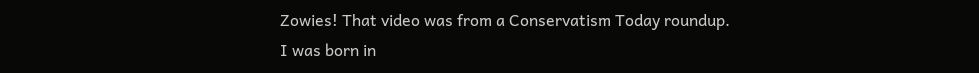Zowies! That video was from a Conservatism Today roundup.
I was born in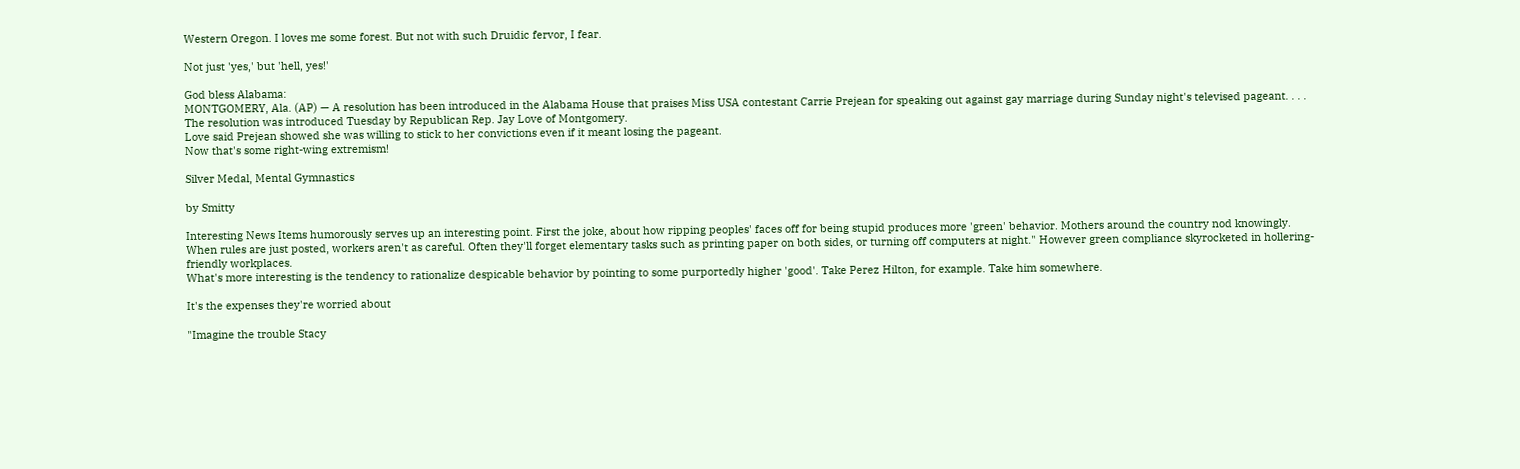Western Oregon. I loves me some forest. But not with such Druidic fervor, I fear.

Not just 'yes,' but 'hell, yes!'

God bless Alabama:
MONTGOMERY, Ala. (AP) — A resolution has been introduced in the Alabama House that praises Miss USA contestant Carrie Prejean for speaking out against gay marriage during Sunday night's televised pageant. . . .
The resolution was introduced Tuesday by Republican Rep. Jay Love of Montgomery.
Love said Prejean showed she was willing to stick to her convictions even if it meant losing the pageant.
Now that's some right-wing extremism!

Silver Medal, Mental Gymnastics

by Smitty

Interesting News Items humorously serves up an interesting point. First the joke, about how ripping peoples' faces off for being stupid produces more 'green' behavior. Mothers around the country nod knowingly.
When rules are just posted, workers aren't as careful. Often they'll forget elementary tasks such as printing paper on both sides, or turning off computers at night." However green compliance skyrocketed in hollering-friendly workplaces.
What's more interesting is the tendency to rationalize despicable behavior by pointing to some purportedly higher 'good'. Take Perez Hilton, for example. Take him somewhere.

It's the expenses they're worried about

"Imagine the trouble Stacy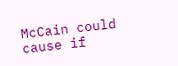McCain could cause if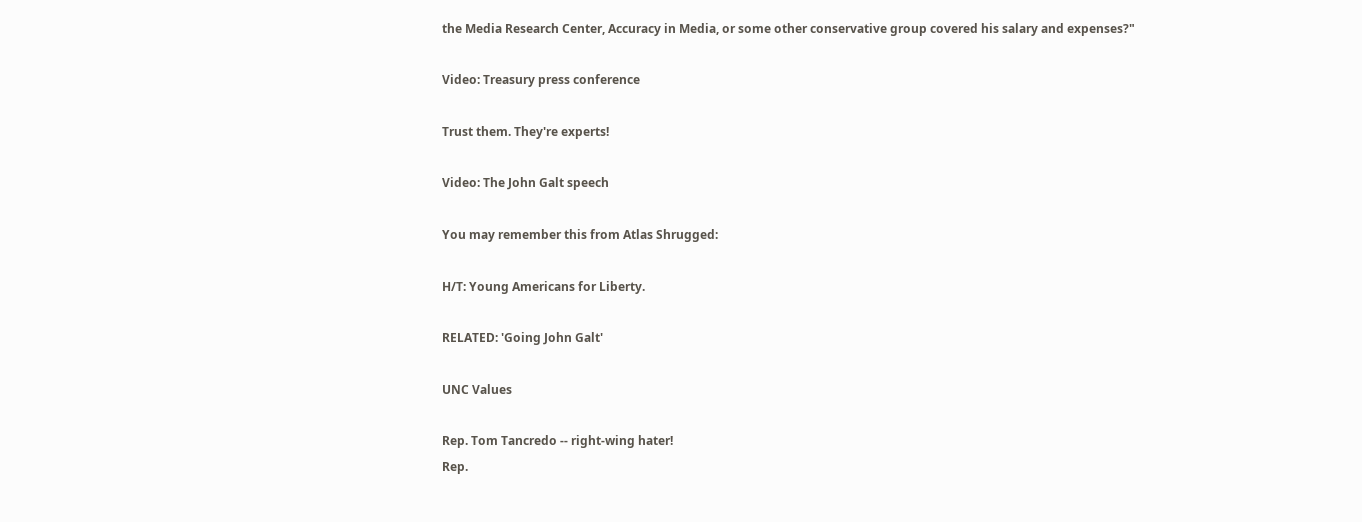the Media Research Center, Accuracy in Media, or some other conservative group covered his salary and expenses?"

Video: Treasury press conference

Trust them. They're experts!

Video: The John Galt speech

You may remember this from Atlas Shrugged:

H/T: Young Americans for Liberty.

RELATED: 'Going John Galt'

UNC Values

Rep. Tom Tancredo -- right-wing hater!
Rep.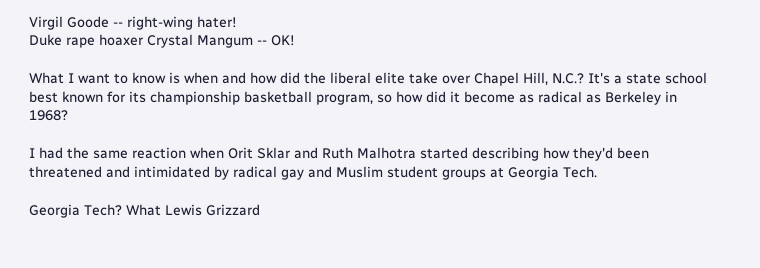Virgil Goode -- right-wing hater!
Duke rape hoaxer Crystal Mangum -- OK!

What I want to know is when and how did the liberal elite take over Chapel Hill, N.C.? It's a state school best known for its championship basketball program, so how did it become as radical as Berkeley in 1968?

I had the same reaction when Orit Sklar and Ruth Malhotra started describing how they'd been threatened and intimidated by radical gay and Muslim student groups at Georgia Tech.

Georgia Tech? What Lewis Grizzard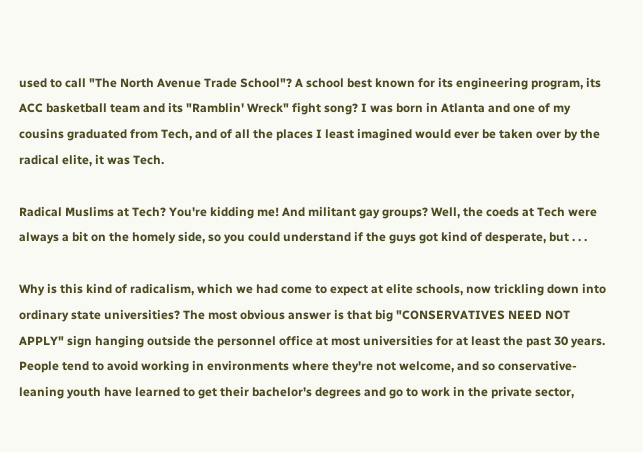used to call "The North Avenue Trade School"? A school best known for its engineering program, its ACC basketball team and its "Ramblin' Wreck" fight song? I was born in Atlanta and one of my cousins graduated from Tech, and of all the places I least imagined would ever be taken over by the radical elite, it was Tech.

Radical Muslims at Tech? You're kidding me! And militant gay groups? Well, the coeds at Tech were always a bit on the homely side, so you could understand if the guys got kind of desperate, but . . .

Why is this kind of radicalism, which we had come to expect at elite schools, now trickling down into ordinary state universities? The most obvious answer is that big "CONSERVATIVES NEED NOT APPLY" sign hanging outside the personnel office at most universities for at least the past 30 years. People tend to avoid working in environments where they're not welcome, and so conservative-leaning youth have learned to get their bachelor's degrees and go to work in the private sector,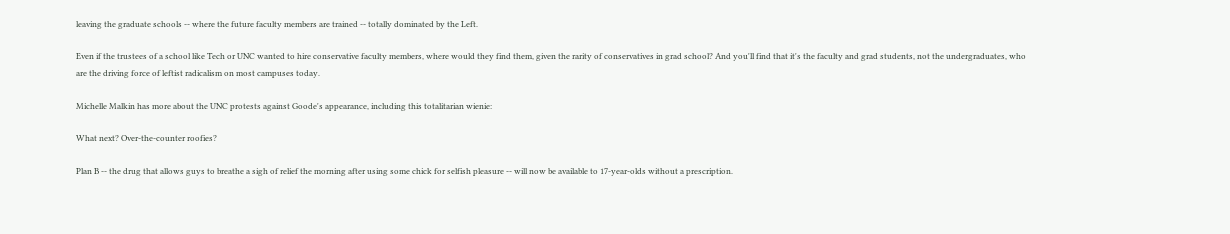leaving the graduate schools -- where the future faculty members are trained -- totally dominated by the Left.

Even if the trustees of a school like Tech or UNC wanted to hire conservative faculty members, where would they find them, given the rarity of conservatives in grad school? And you'll find that it's the faculty and grad students, not the undergraduates, who are the driving force of leftist radicalism on most campuses today.

Michelle Malkin has more about the UNC protests against Goode's appearance, including this totalitarian wienie:

What next? Over-the-counter roofies?

Plan B -- the drug that allows guys to breathe a sigh of relief the morning after using some chick for selfish pleasure -- will now be available to 17-year-olds without a prescription.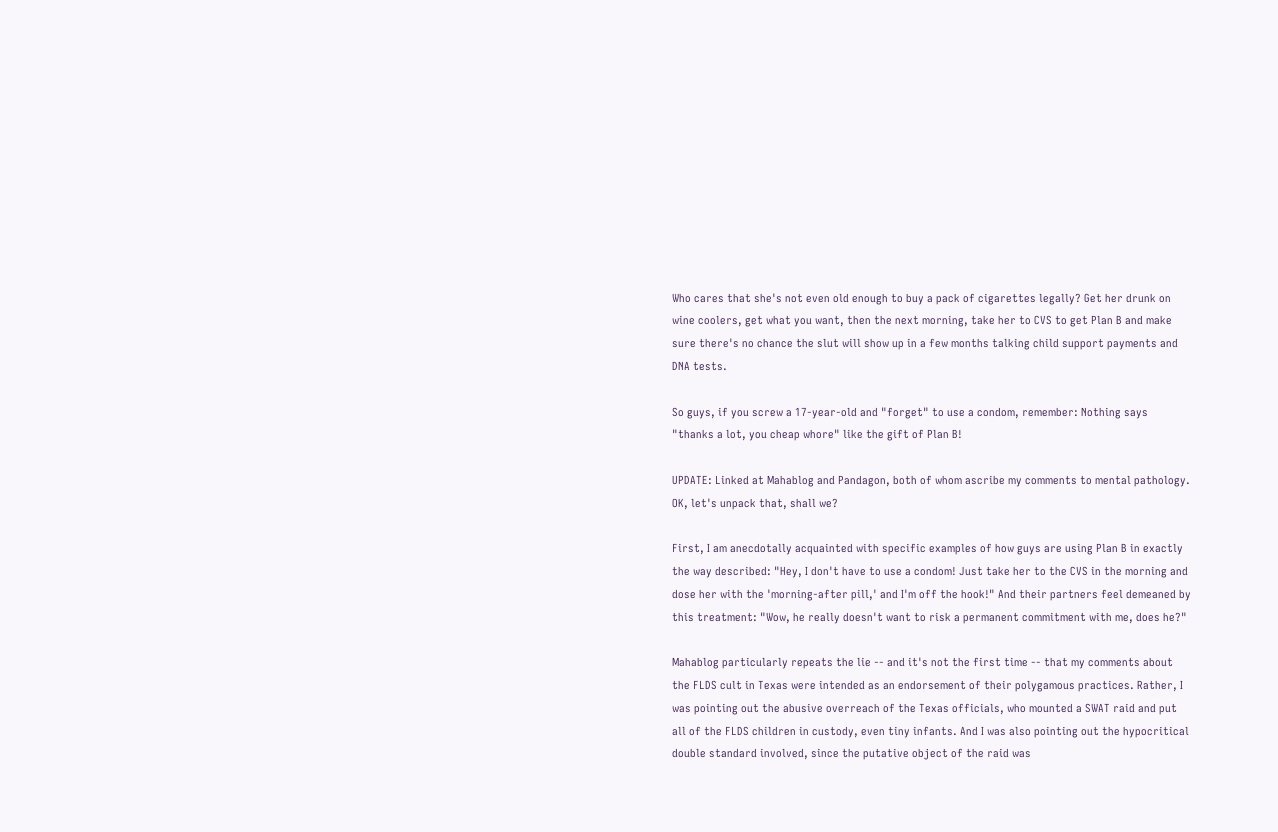Who cares that she's not even old enough to buy a pack of cigarettes legally? Get her drunk on wine coolers, get what you want, then the next morning, take her to CVS to get Plan B and make sure there's no chance the slut will show up in a few months talking child support payments and DNA tests.

So guys, if you screw a 17-year-old and "forget" to use a condom, remember: Nothing says "thanks a lot, you cheap whore" like the gift of Plan B!

UPDATE: Linked at Mahablog and Pandagon, both of whom ascribe my comments to mental pathology. OK, let's unpack that, shall we?

First, I am anecdotally acquainted with specific examples of how guys are using Plan B in exactly the way described: "Hey, I don't have to use a condom! Just take her to the CVS in the morning and dose her with the 'morning-after pill,' and I'm off the hook!" And their partners feel demeaned by this treatment: "Wow, he really doesn't want to risk a permanent commitment with me, does he?"

Mahablog particularly repeats the lie -- and it's not the first time -- that my comments about the FLDS cult in Texas were intended as an endorsement of their polygamous practices. Rather, I was pointing out the abusive overreach of the Texas officials, who mounted a SWAT raid and put all of the FLDS children in custody, even tiny infants. And I was also pointing out the hypocritical double standard involved, since the putative object of the raid was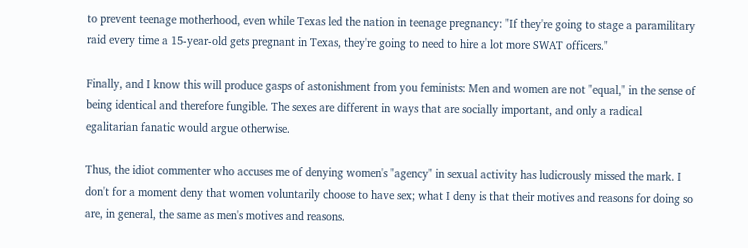to prevent teenage motherhood, even while Texas led the nation in teenage pregnancy: "If they're going to stage a paramilitary raid every time a 15-year-old gets pregnant in Texas, they're going to need to hire a lot more SWAT officers."

Finally, and I know this will produce gasps of astonishment from you feminists: Men and women are not "equal," in the sense of being identical and therefore fungible. The sexes are different in ways that are socially important, and only a radical egalitarian fanatic would argue otherwise.

Thus, the idiot commenter who accuses me of denying women's "agency" in sexual activity has ludicrously missed the mark. I don't for a moment deny that women voluntarily choose to have sex; what I deny is that their motives and reasons for doing so are, in general, the same as men's motives and reasons.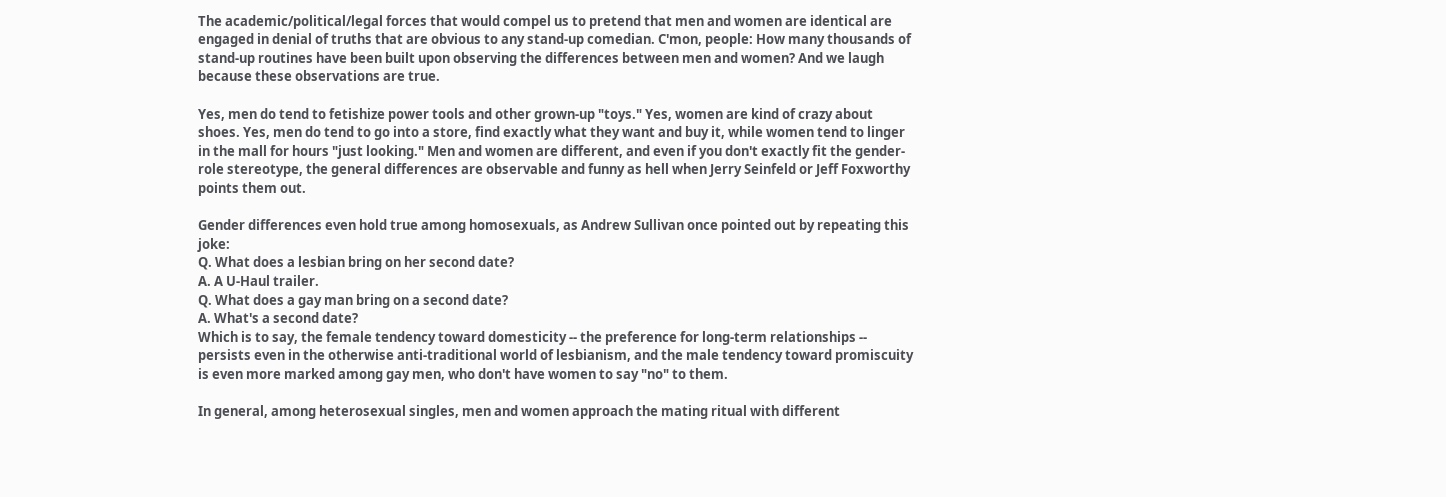The academic/political/legal forces that would compel us to pretend that men and women are identical are engaged in denial of truths that are obvious to any stand-up comedian. C'mon, people: How many thousands of stand-up routines have been built upon observing the differences between men and women? And we laugh because these observations are true.

Yes, men do tend to fetishize power tools and other grown-up "toys." Yes, women are kind of crazy about shoes. Yes, men do tend to go into a store, find exactly what they want and buy it, while women tend to linger in the mall for hours "just looking." Men and women are different, and even if you don't exactly fit the gender-role stereotype, the general differences are observable and funny as hell when Jerry Seinfeld or Jeff Foxworthy points them out.

Gender differences even hold true among homosexuals, as Andrew Sullivan once pointed out by repeating this joke:
Q. What does a lesbian bring on her second date?
A. A U-Haul trailer.
Q. What does a gay man bring on a second date?
A. What's a second date?
Which is to say, the female tendency toward domesticity -- the preference for long-term relationships -- persists even in the otherwise anti-traditional world of lesbianism, and the male tendency toward promiscuity is even more marked among gay men, who don't have women to say "no" to them.

In general, among heterosexual singles, men and women approach the mating ritual with different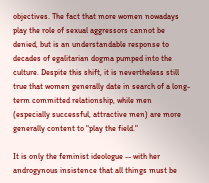objectives. The fact that more women nowadays play the role of sexual aggressors cannot be denied, but is an understandable response to decades of egalitarian dogma pumped into the culture. Despite this shift, it is nevertheless still true that women generally date in search of a long-term committed relationship, while men (especially successful, attractive men) are more generally content to "play the field."

It is only the feminist ideologue -- with her androgynous insistence that all things must be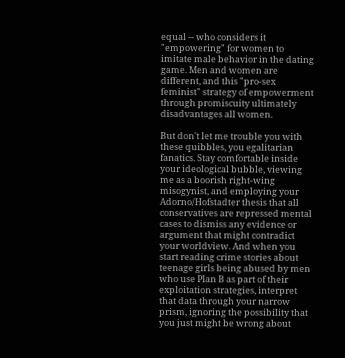equal -- who considers it "empowering" for women to imitate male behavior in the dating game. Men and women are different, and this "pro-sex feminist" strategy of empowerment through promiscuity ultimately disadvantages all women.

But don't let me trouble you with these quibbles, you egalitarian fanatics. Stay comfortable inside your ideological bubble, viewing me as a boorish right-wing misogynist, and employing your Adorno/Hofstadter thesis that all conservatives are repressed mental cases to dismiss any evidence or argument that might contradict your worldview. And when you start reading crime stories about teenage girls being abused by men who use Plan B as part of their exploitation strategies, interpret that data through your narrow prism, ignoring the possibility that you just might be wrong about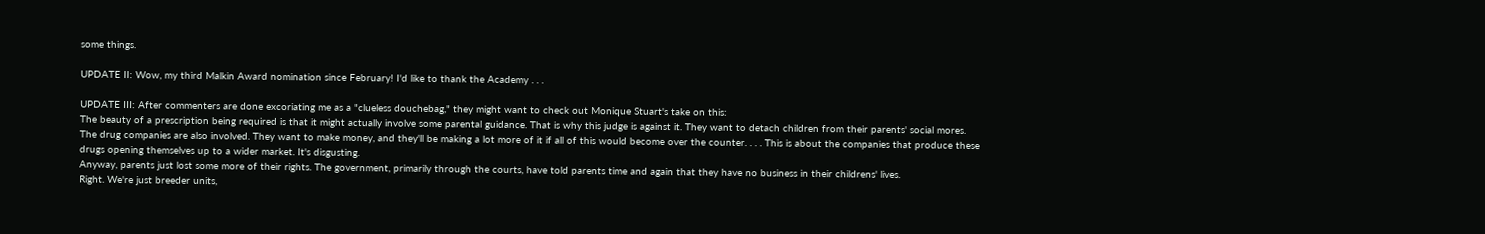some things.

UPDATE II: Wow, my third Malkin Award nomination since February! I'd like to thank the Academy . . .

UPDATE III: After commenters are done excoriating me as a "clueless douchebag," they might want to check out Monique Stuart's take on this:
The beauty of a prescription being required is that it might actually involve some parental guidance. That is why this judge is against it. They want to detach children from their parents' social mores.
The drug companies are also involved. They want to make money, and they'll be making a lot more of it if all of this would become over the counter. . . . This is about the companies that produce these drugs opening themselves up to a wider market. It's disgusting.
Anyway, parents just lost some more of their rights. The government, primarily through the courts, have told parents time and again that they have no business in their childrens' lives.
Right. We're just breeder units,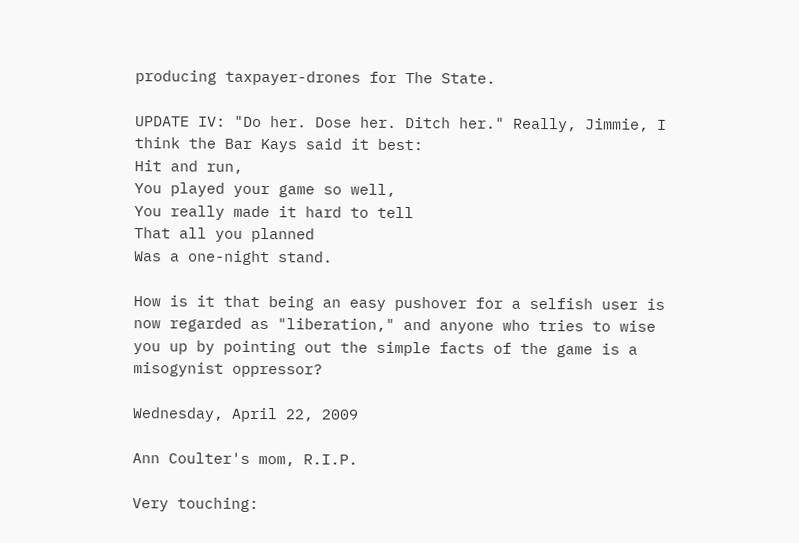producing taxpayer-drones for The State.

UPDATE IV: "Do her. Dose her. Ditch her." Really, Jimmie, I think the Bar Kays said it best:
Hit and run,
You played your game so well,
You really made it hard to tell
That all you planned
Was a one-night stand.

How is it that being an easy pushover for a selfish user is now regarded as "liberation," and anyone who tries to wise you up by pointing out the simple facts of the game is a misogynist oppressor?

Wednesday, April 22, 2009

Ann Coulter's mom, R.I.P.

Very touching: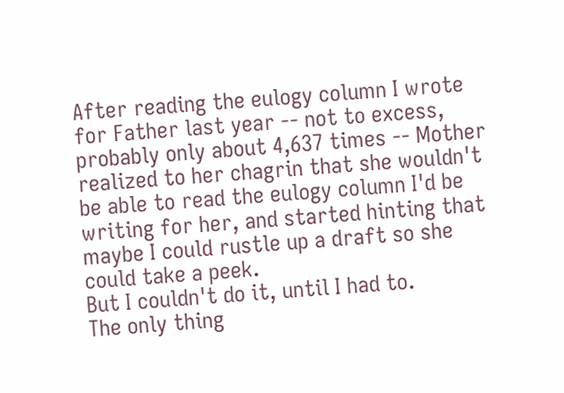After reading the eulogy column I wrote for Father last year -- not to excess, probably only about 4,637 times -- Mother realized to her chagrin that she wouldn't be able to read the eulogy column I'd be writing for her, and started hinting that maybe I could rustle up a draft so she could take a peek.
But I couldn't do it, until I had to.
The only thing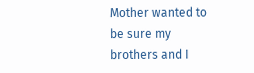Mother wanted to be sure my brothers and I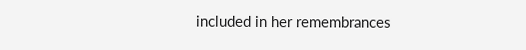included in her remembrances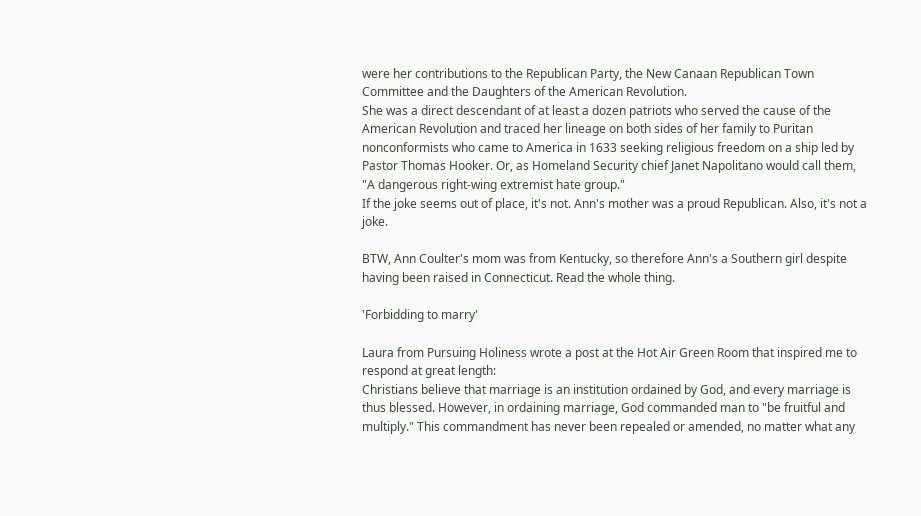were her contributions to the Republican Party, the New Canaan Republican Town Committee and the Daughters of the American Revolution.
She was a direct descendant of at least a dozen patriots who served the cause of the American Revolution and traced her lineage on both sides of her family to Puritan nonconformists who came to America in 1633 seeking religious freedom on a ship led by Pastor Thomas Hooker. Or, as Homeland Security chief Janet Napolitano would call them, "A dangerous right-wing extremist hate group."
If the joke seems out of place, it's not. Ann's mother was a proud Republican. Also, it's not a joke.

BTW, Ann Coulter's mom was from Kentucky, so therefore Ann's a Southern girl despite having been raised in Connecticut. Read the whole thing.

'Forbidding to marry'

Laura from Pursuing Holiness wrote a post at the Hot Air Green Room that inspired me to respond at great length:
Christians believe that marriage is an institution ordained by God, and every marriage is thus blessed. However, in ordaining marriage, God commanded man to "be fruitful and multiply." This commandment has never been repealed or amended, no matter what any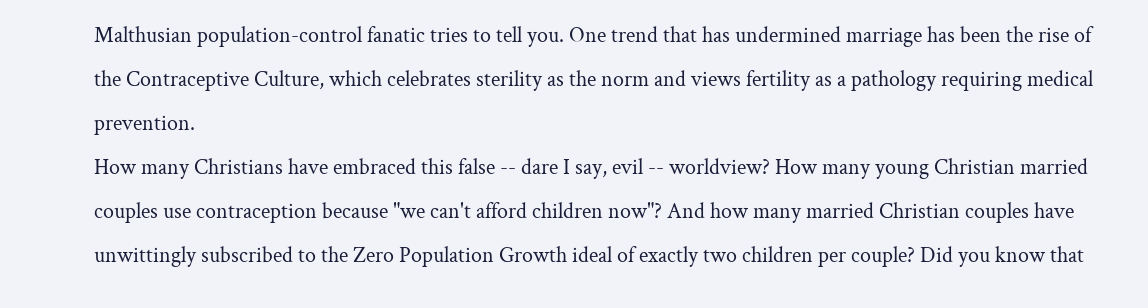Malthusian population-control fanatic tries to tell you. One trend that has undermined marriage has been the rise of the Contraceptive Culture, which celebrates sterility as the norm and views fertility as a pathology requiring medical prevention.
How many Christians have embraced this false -- dare I say, evil -- worldview? How many young Christian married couples use contraception because "we can't afford children now"? And how many married Christian couples have unwittingly subscribed to the Zero Population Growth ideal of exactly two children per couple? Did you know that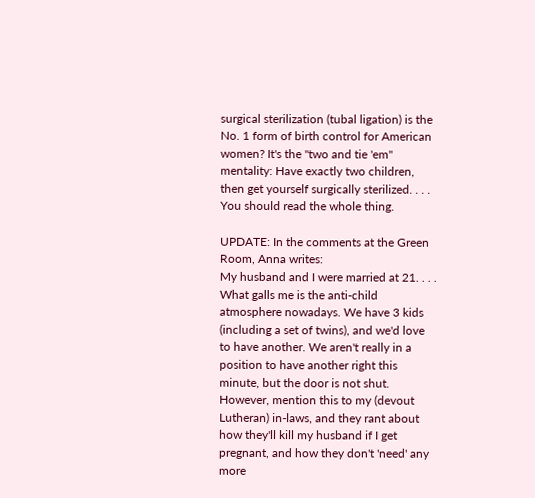surgical sterilization (tubal ligation) is the No. 1 form of birth control for American women? It's the "two and tie 'em" mentality: Have exactly two children, then get yourself surgically sterilized. . . .
You should read the whole thing.

UPDATE: In the comments at the Green Room, Anna writes:
My husband and I were married at 21. . . .
What galls me is the anti-child atmosphere nowadays. We have 3 kids (including a set of twins), and we'd love to have another. We aren't really in a position to have another right this minute, but the door is not shut. However, mention this to my (devout Lutheran) in-laws, and they rant about how they'll kill my husband if I get pregnant, and how they don't 'need' any more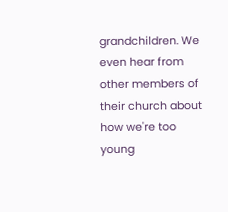grandchildren. We even hear from other members of their church about how we're too young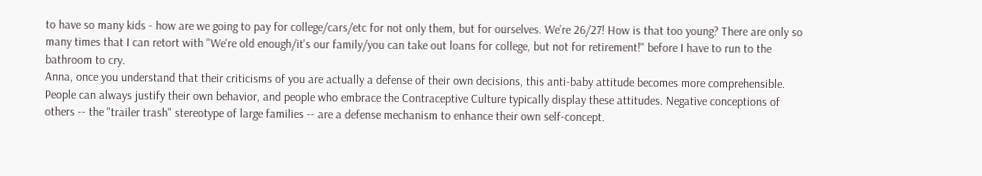to have so many kids - how are we going to pay for college/cars/etc for not only them, but for ourselves. We’re 26/27! How is that too young? There are only so many times that I can retort with "We're old enough/it's our family/you can take out loans for college, but not for retirement!" before I have to run to the bathroom to cry.
Anna, once you understand that their criticisms of you are actually a defense of their own decisions, this anti-baby attitude becomes more comprehensible. People can always justify their own behavior, and people who embrace the Contraceptive Culture typically display these attitudes. Negative conceptions of others -- the "trailer trash" stereotype of large families -- are a defense mechanism to enhance their own self-concept.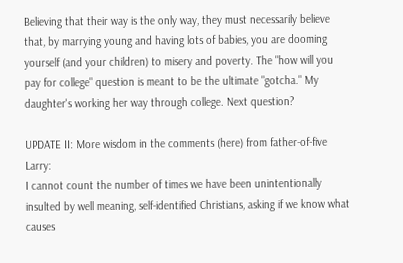Believing that their way is the only way, they must necessarily believe that, by marrying young and having lots of babies, you are dooming yourself (and your children) to misery and poverty. The "how will you pay for college" question is meant to be the ultimate "gotcha." My daughter's working her way through college. Next question?

UPDATE II: More wisdom in the comments (here) from father-of-five Larry:
I cannot count the number of times we have been unintentionally insulted by well meaning, self-identified Christians, asking if we know what causes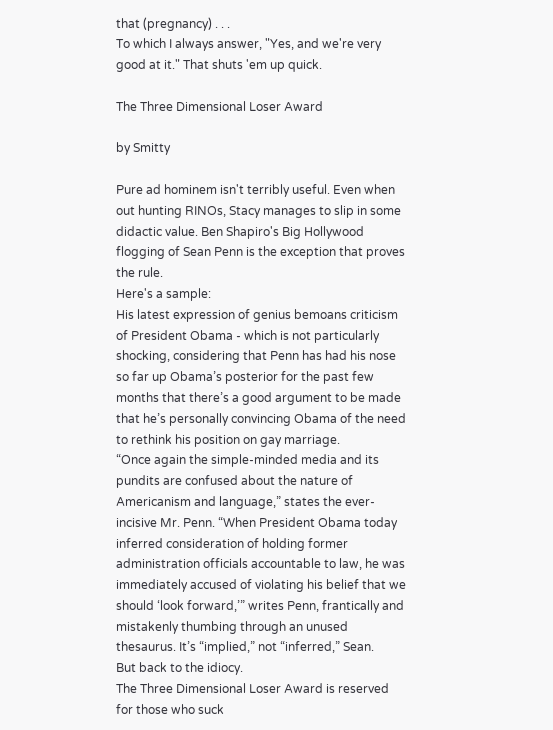that (pregnancy) . . .
To which I always answer, "Yes, and we're very good at it." That shuts 'em up quick.

The Three Dimensional Loser Award

by Smitty

Pure ad hominem isn't terribly useful. Even when out hunting RINOs, Stacy manages to slip in some didactic value. Ben Shapiro's Big Hollywood flogging of Sean Penn is the exception that proves the rule.
Here's a sample:
His latest expression of genius bemoans criticism of President Obama - which is not particularly shocking, considering that Penn has had his nose so far up Obama’s posterior for the past few months that there’s a good argument to be made that he’s personally convincing Obama of the need to rethink his position on gay marriage.
“Once again the simple-minded media and its pundits are confused about the nature of Americanism and language,” states the ever-incisive Mr. Penn. “When President Obama today inferred consideration of holding former administration officials accountable to law, he was immediately accused of violating his belief that we should ‘look forward,’” writes Penn, frantically and mistakenly thumbing through an unused thesaurus. It’s “implied,” not “inferred,” Sean.
But back to the idiocy.
The Three Dimensional Loser Award is reserved for those who suck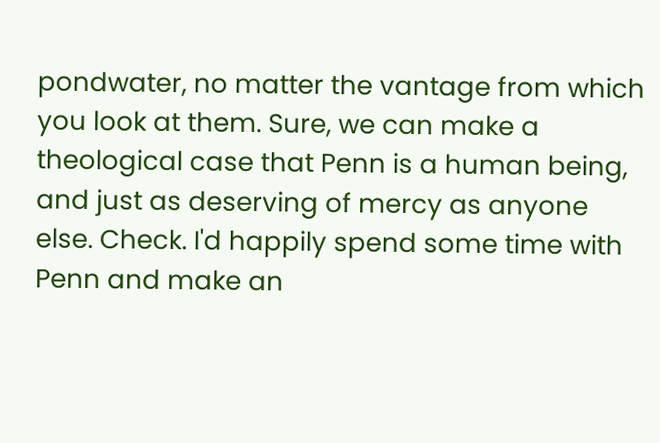pondwater, no matter the vantage from which you look at them. Sure, we can make a theological case that Penn is a human being, and just as deserving of mercy as anyone else. Check. I'd happily spend some time with Penn and make an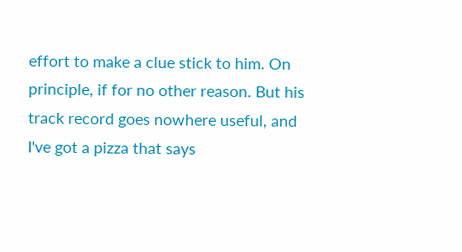effort to make a clue stick to him. On principle, if for no other reason. But his track record goes nowhere useful, and I've got a pizza that says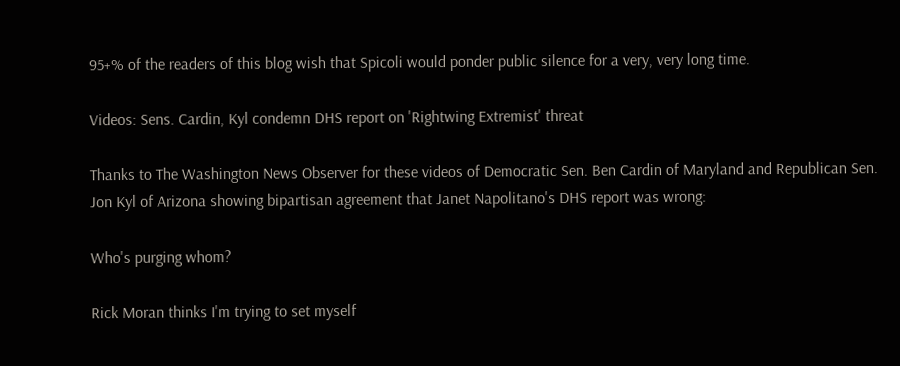95+% of the readers of this blog wish that Spicoli would ponder public silence for a very, very long time.

Videos: Sens. Cardin, Kyl condemn DHS report on 'Rightwing Extremist' threat

Thanks to The Washington News Observer for these videos of Democratic Sen. Ben Cardin of Maryland and Republican Sen. Jon Kyl of Arizona showing bipartisan agreement that Janet Napolitano's DHS report was wrong:

Who's purging whom?

Rick Moran thinks I'm trying to set myself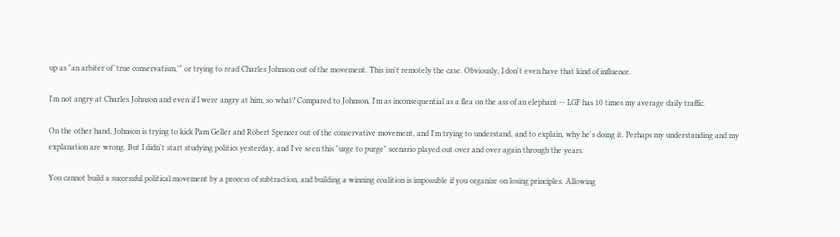up as "an arbiter of 'true conservatism,'" or trying to read Charles Johnson out of the movement. This isn't remotely the case. Obviously, I don't even have that kind of influence.

I'm not angry at Charles Johnson and even if I were angry at him, so what? Compared to Johnson, I'm as inconsequential as a flea on the ass of an elephant -- LGF has 10 times my average daily traffic.

On the other hand, Johnson is trying to kick Pam Geller and Robert Spencer out of the conservative movement, and I'm trying to understand, and to explain, why he's doing it. Perhaps my understanding and my explanation are wrong. But I didn't start studying politics yesterday, and I've seen this "urge to purge" scenario played out over and over again through the years.

You cannot build a successful political movement by a process of subtraction, and building a winning coalition is impossible if you organize on losing principles. Allowing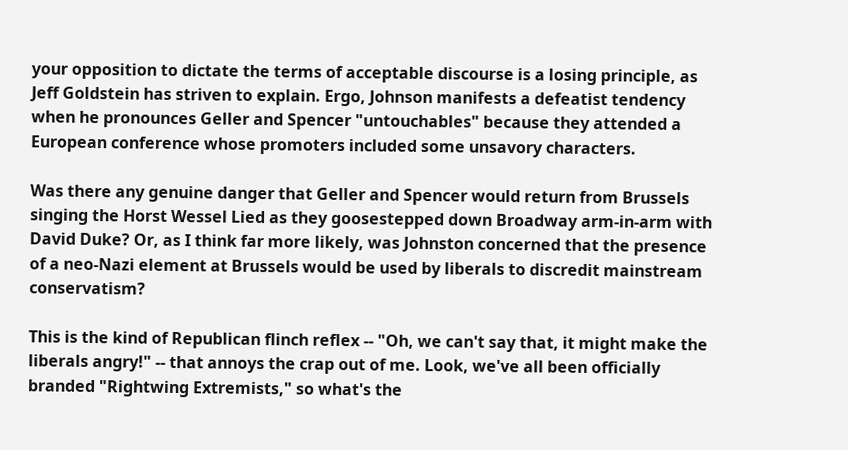your opposition to dictate the terms of acceptable discourse is a losing principle, as Jeff Goldstein has striven to explain. Ergo, Johnson manifests a defeatist tendency when he pronounces Geller and Spencer "untouchables" because they attended a European conference whose promoters included some unsavory characters.

Was there any genuine danger that Geller and Spencer would return from Brussels singing the Horst Wessel Lied as they goosestepped down Broadway arm-in-arm with David Duke? Or, as I think far more likely, was Johnston concerned that the presence of a neo-Nazi element at Brussels would be used by liberals to discredit mainstream conservatism?

This is the kind of Republican flinch reflex -- "Oh, we can't say that, it might make the liberals angry!" -- that annoys the crap out of me. Look, we've all been officially branded "Rightwing Extremists," so what's the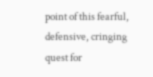point of this fearful, defensive, cringing quest for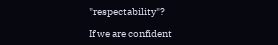"respectability"?

If we are confident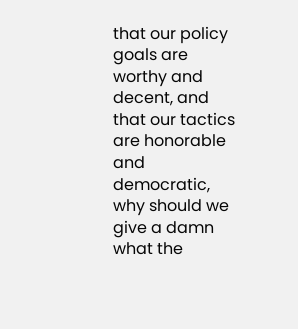that our policy goals are worthy and decent, and that our tactics are honorable and democratic, why should we give a damn what the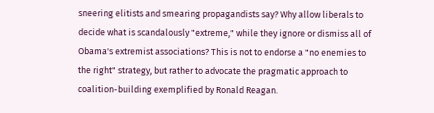sneering elitists and smearing propagandists say? Why allow liberals to decide what is scandalously "extreme," while they ignore or dismiss all of Obama's extremist associations? This is not to endorse a "no enemies to the right" strategy, but rather to advocate the pragmatic approach to coalition-building exemplified by Ronald Reagan.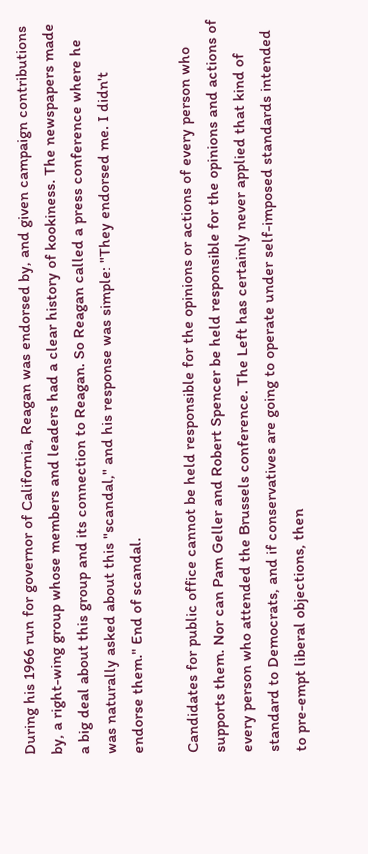During his 1966 run for governor of California, Reagan was endorsed by, and given campaign contributions by, a right-wing group whose members and leaders had a clear history of kookiness. The newspapers made a big deal about this group and its connection to Reagan. So Reagan called a press conference where he was naturally asked about this "scandal," and his response was simple: "They endorsed me. I didn't endorse them." End of scandal.

Candidates for public office cannot be held responsible for the opinions or actions of every person who supports them. Nor can Pam Geller and Robert Spencer be held responsible for the opinions and actions of every person who attended the Brussels conference. The Left has certainly never applied that kind of standard to Democrats, and if conservatives are going to operate under self-imposed standards intended to pre-empt liberal objections, then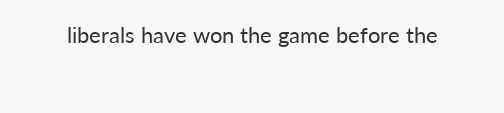liberals have won the game before the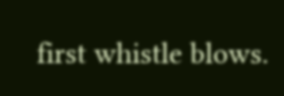first whistle blows.